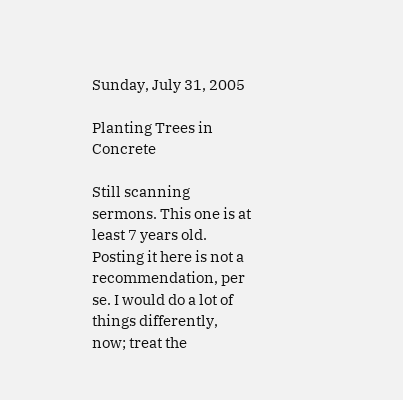Sunday, July 31, 2005

Planting Trees in Concrete

Still scanning sermons. This one is at least 7 years old. Posting it here is not a recommendation, per se. I would do a lot of things differently, now; treat the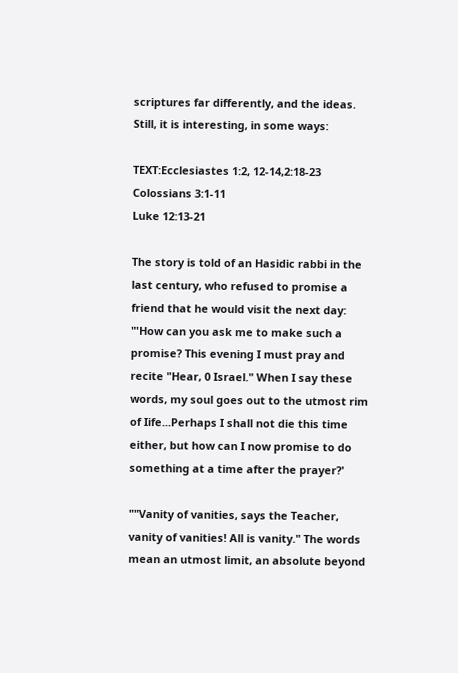scriptures far differently, and the ideas. Still, it is interesting, in some ways:

TEXT:Ecclesiastes 1:2, 12-14,2:18-23
Colossians 3:1-11
Luke 12:13-21

The story is told of an Hasidic rabbi in the last century, who refused to promise a friend that he would visit the next day: "'How can you ask me to make such a promise? This evening I must pray and recite "Hear, 0 Israel." When I say these words, my soul goes out to the utmost rim of Iife...Perhaps I shall not die this time either, but how can I now promise to do something at a time after the prayer?'

""Vanity of vanities, says the Teacher, vanity of vanities! All is vanity." The words mean an utmost limit, an absolute beyond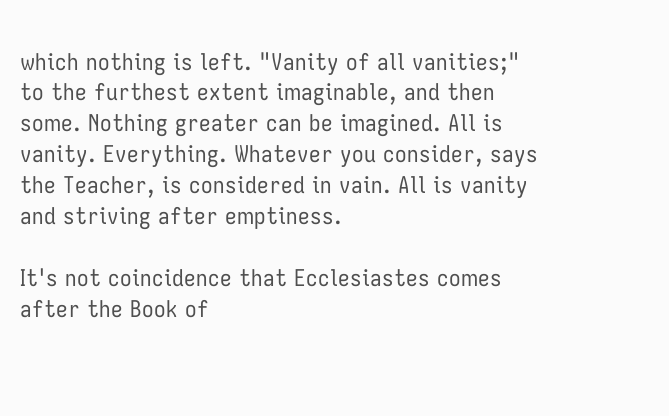which nothing is left. "Vanity of all vanities;" to the furthest extent imaginable, and then some. Nothing greater can be imagined. All is vanity. Everything. Whatever you consider, says the Teacher, is considered in vain. All is vanity and striving after emptiness.

It's not coincidence that Ecclesiastes comes after the Book of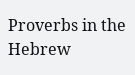Proverbs in the
Hebrew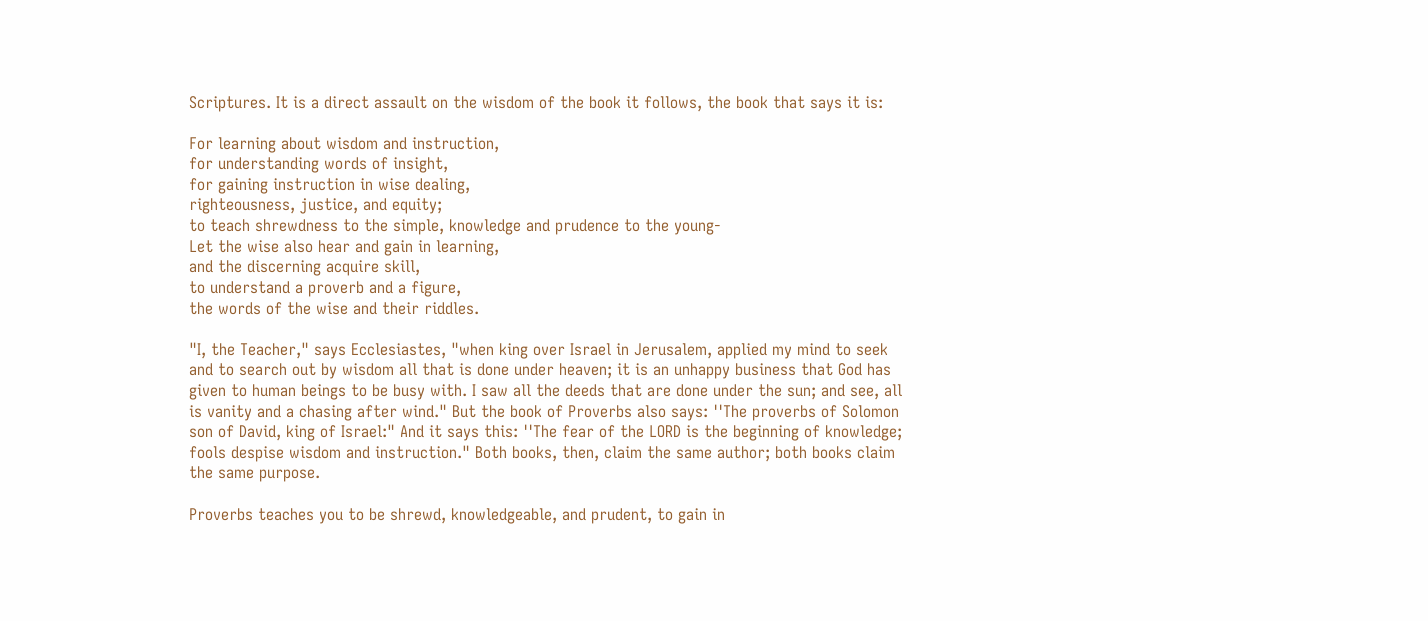Scriptures. It is a direct assault on the wisdom of the book it follows, the book that says it is:

For learning about wisdom and instruction,
for understanding words of insight,
for gaining instruction in wise dealing,
righteousness, justice, and equity;
to teach shrewdness to the simple, knowledge and prudence to the young-
Let the wise also hear and gain in learning,
and the discerning acquire skill,
to understand a proverb and a figure,
the words of the wise and their riddles.

"I, the Teacher," says Ecclesiastes, "when king over Israel in Jerusalem, applied my mind to seek and to search out by wisdom all that is done under heaven; it is an unhappy business that God has given to human beings to be busy with. I saw all the deeds that are done under the sun; and see, all is vanity and a chasing after wind." But the book of Proverbs also says: ''The proverbs of Solomon son of David, king of Israel:" And it says this: ''The fear of the LORD is the beginning of knowledge; fools despise wisdom and instruction." Both books, then, claim the same author; both books claim the same purpose.

Proverbs teaches you to be shrewd, knowledgeable, and prudent, to gain in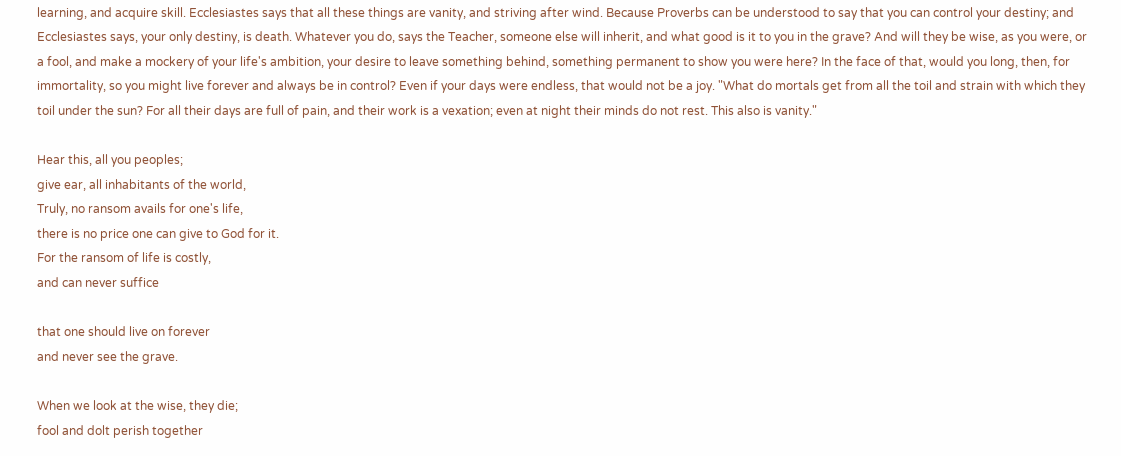learning, and acquire skill. Ecclesiastes says that all these things are vanity, and striving after wind. Because Proverbs can be understood to say that you can control your destiny; and Ecclesiastes says, your only destiny, is death. Whatever you do, says the Teacher, someone else will inherit, and what good is it to you in the grave? And will they be wise, as you were, or a fool, and make a mockery of your life's ambition, your desire to leave something behind, something permanent to show you were here? In the face of that, would you long, then, for immortality, so you might live forever and always be in control? Even if your days were endless, that would not be a joy. "What do mortals get from all the toil and strain with which they toil under the sun? For all their days are full of pain, and their work is a vexation; even at night their minds do not rest. This also is vanity."

Hear this, all you peoples;
give ear, all inhabitants of the world,
Truly, no ransom avails for one's life,
there is no price one can give to God for it.
For the ransom of life is costly,
and can never suffice

that one should live on forever
and never see the grave.

When we look at the wise, they die;
fool and dolt perish together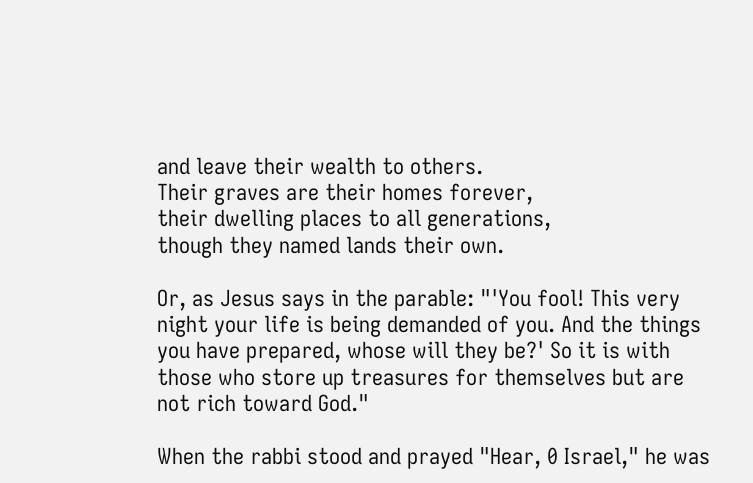and leave their wealth to others.
Their graves are their homes forever,
their dwelling places to all generations,
though they named lands their own.

Or, as Jesus says in the parable: "'You fool! This very night your life is being demanded of you. And the things you have prepared, whose will they be?' So it is with those who store up treasures for themselves but are not rich toward God."

When the rabbi stood and prayed "Hear, 0 Israel," he was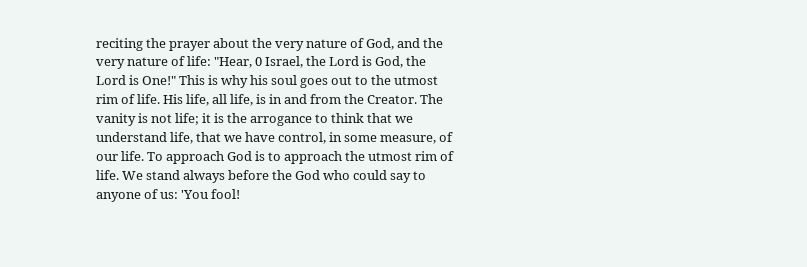reciting the prayer about the very nature of God, and the very nature of life: "Hear, 0 Israel, the Lord is God, the Lord is One!" This is why his soul goes out to the utmost rim of life. His life, all life, is in and from the Creator. The vanity is not life; it is the arrogance to think that we understand life, that we have control, in some measure, of our life. To approach God is to approach the utmost rim of life. We stand always before the God who could say to anyone of us: 'You fool!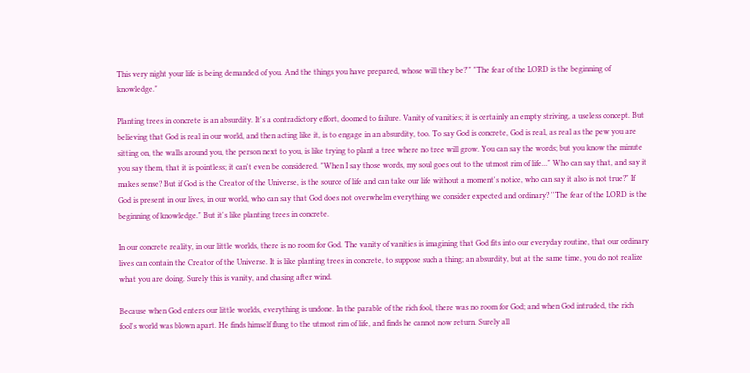This very night your life is being demanded of you. And the things you have prepared, whose will they be?'" "The fear of the LORD is the beginning of knowledge."

Planting trees in concrete is an absurdity. It's a contradictory effort, doomed to failure. Vanity of vanities; it is certainly an empty striving, a useless concept. But believing that God is real in our world, and then acting like it, is to engage in an absurdity, too. To say God is concrete, God is real, as real as the pew you are sitting on, the walls around you, the person next to you, is like trying to plant a tree where no tree will grow. You can say the words; but you know the minute you say them, that it is pointless; it can't even be considered. "When I say those words, my soul goes out to the utmost rim of life..." Who can say that, and say it makes sense? But if God is the Creator of the Universe, is the source of life and can take our life without a moment's notice, who can say it also is not true?" If God is present in our lives, in our world, who can say that God does not overwhelm everything we consider expected and ordinary? ''The fear of the LORD is the beginning of knowledge." But it's like planting trees in concrete.

In our concrete reality, in our little worlds, there is no room for God. The vanity of vanities is imagining that God fits into our everyday routine, that our ordinary lives can contain the Creator of the Universe. It is like planting trees in concrete, to suppose such a thing; an absurdity, but at the same time, you do not realize what you are doing. Surely this is vanity, and chasing after wind.

Because when God enters our little worlds, everything is undone. In the parable of the rich fool, there was no room for God; and when God intruded, the rich fool's world was blown apart. He finds himself flung to the utmost rim of life, and finds he cannot now return. Surely all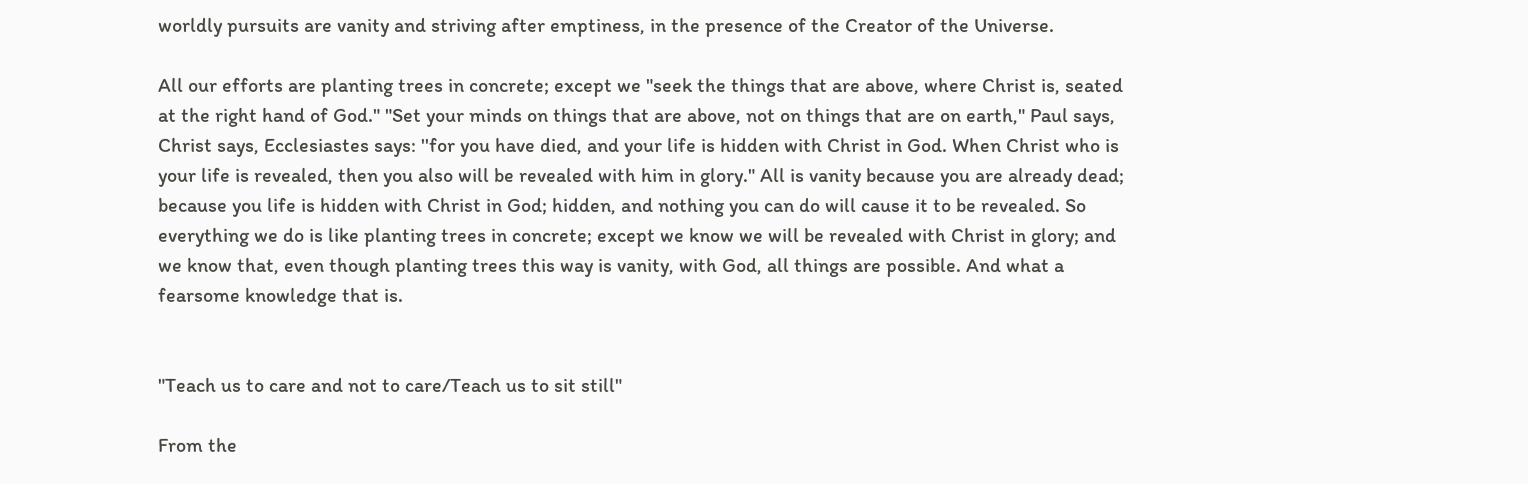worldly pursuits are vanity and striving after emptiness, in the presence of the Creator of the Universe.

All our efforts are planting trees in concrete; except we "seek the things that are above, where Christ is, seated at the right hand of God." "Set your minds on things that are above, not on things that are on earth," Paul says, Christ says, Ecclesiastes says: ''for you have died, and your life is hidden with Christ in God. When Christ who is your life is revealed, then you also will be revealed with him in glory." All is vanity because you are already dead; because you life is hidden with Christ in God; hidden, and nothing you can do will cause it to be revealed. So everything we do is like planting trees in concrete; except we know we will be revealed with Christ in glory; and we know that, even though planting trees this way is vanity, with God, all things are possible. And what a fearsome knowledge that is.


"Teach us to care and not to care/Teach us to sit still"

From the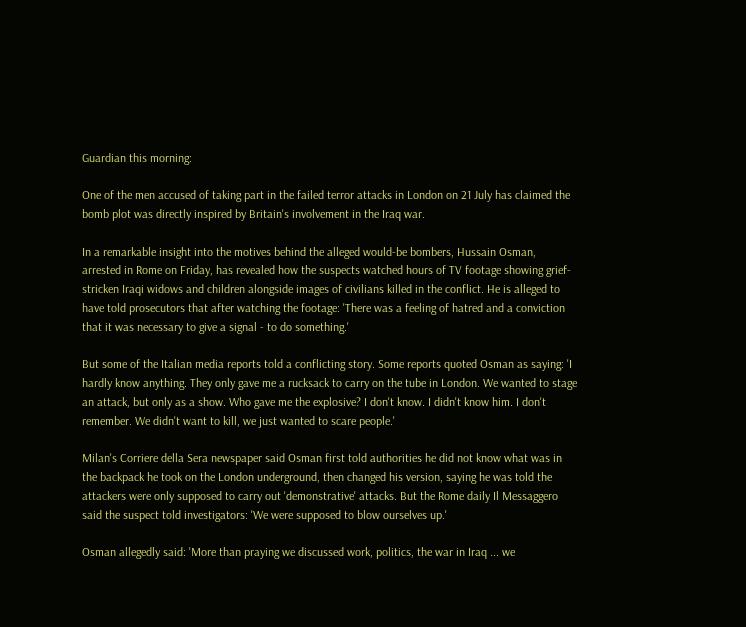Guardian this morning:

One of the men accused of taking part in the failed terror attacks in London on 21 July has claimed the bomb plot was directly inspired by Britain's involvement in the Iraq war.

In a remarkable insight into the motives behind the alleged would-be bombers, Hussain Osman, arrested in Rome on Friday, has revealed how the suspects watched hours of TV footage showing grief-stricken Iraqi widows and children alongside images of civilians killed in the conflict. He is alleged to have told prosecutors that after watching the footage: 'There was a feeling of hatred and a conviction that it was necessary to give a signal - to do something.'

But some of the Italian media reports told a conflicting story. Some reports quoted Osman as saying: 'I hardly know anything. They only gave me a rucksack to carry on the tube in London. We wanted to stage an attack, but only as a show. Who gave me the explosive? I don't know. I didn't know him. I don't remember. We didn't want to kill, we just wanted to scare people.'

Milan's Corriere della Sera newspaper said Osman first told authorities he did not know what was in the backpack he took on the London underground, then changed his version, saying he was told the attackers were only supposed to carry out 'demonstrative' attacks. But the Rome daily Il Messaggero said the suspect told investigators: 'We were supposed to blow ourselves up.'

Osman allegedly said: 'More than praying we discussed work, politics, the war in Iraq ... we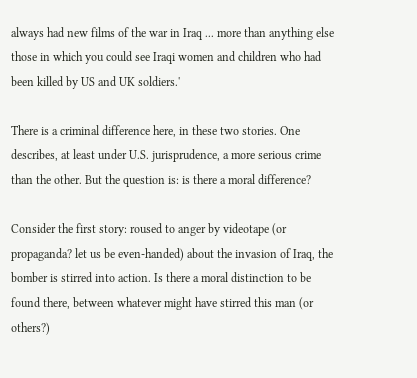always had new films of the war in Iraq ... more than anything else those in which you could see Iraqi women and children who had been killed by US and UK soldiers.'

There is a criminal difference here, in these two stories. One describes, at least under U.S. jurisprudence, a more serious crime than the other. But the question is: is there a moral difference?

Consider the first story: roused to anger by videotape (or propaganda? let us be even-handed) about the invasion of Iraq, the bomber is stirred into action. Is there a moral distinction to be found there, between whatever might have stirred this man (or others?)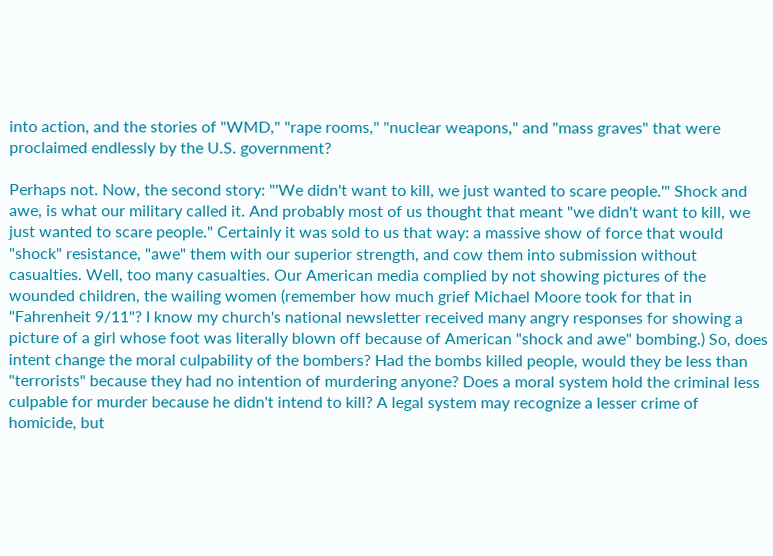into action, and the stories of "WMD," "rape rooms," "nuclear weapons," and "mass graves" that were proclaimed endlessly by the U.S. government?

Perhaps not. Now, the second story: "'We didn't want to kill, we just wanted to scare people.'" Shock and awe, is what our military called it. And probably most of us thought that meant "we didn't want to kill, we just wanted to scare people." Certainly it was sold to us that way: a massive show of force that would "shock" resistance, "awe" them with our superior strength, and cow them into submission without casualties. Well, too many casualties. Our American media complied by not showing pictures of the wounded children, the wailing women (remember how much grief Michael Moore took for that in "Fahrenheit 9/11"? I know my church's national newsletter received many angry responses for showing a picture of a girl whose foot was literally blown off because of American "shock and awe" bombing.) So, does intent change the moral culpability of the bombers? Had the bombs killed people, would they be less than "terrorists" because they had no intention of murdering anyone? Does a moral system hold the criminal less culpable for murder because he didn't intend to kill? A legal system may recognize a lesser crime of homicide, but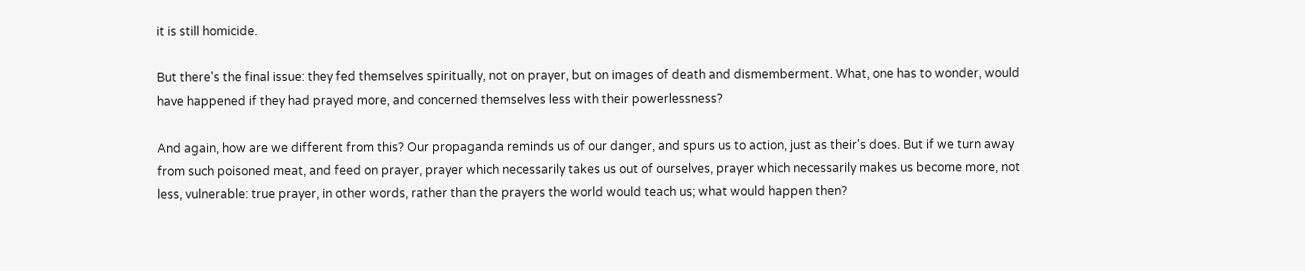it is still homicide.

But there's the final issue: they fed themselves spiritually, not on prayer, but on images of death and dismemberment. What, one has to wonder, would have happened if they had prayed more, and concerned themselves less with their powerlessness?

And again, how are we different from this? Our propaganda reminds us of our danger, and spurs us to action, just as their's does. But if we turn away from such poisoned meat, and feed on prayer, prayer which necessarily takes us out of ourselves, prayer which necessarily makes us become more, not less, vulnerable: true prayer, in other words, rather than the prayers the world would teach us; what would happen then?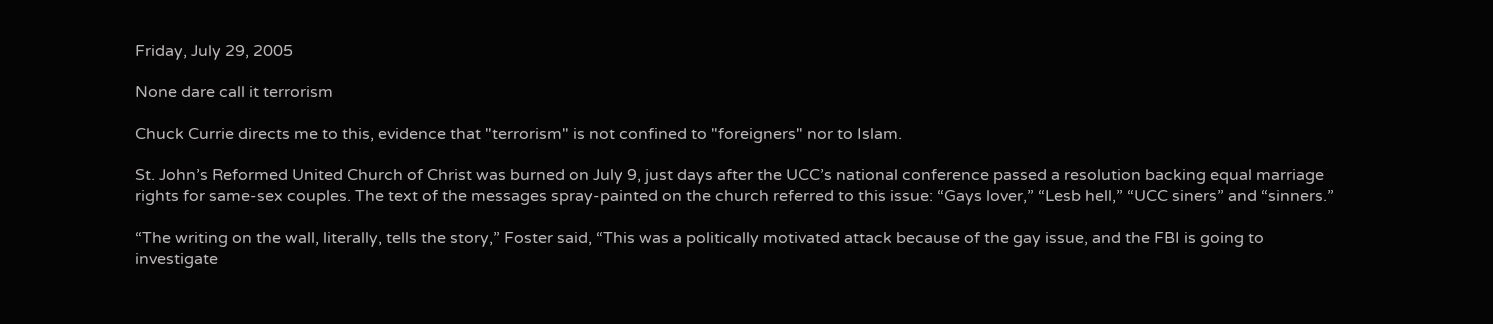Friday, July 29, 2005

None dare call it terrorism

Chuck Currie directs me to this, evidence that "terrorism" is not confined to "foreigners" nor to Islam.

St. John’s Reformed United Church of Christ was burned on July 9, just days after the UCC’s national conference passed a resolution backing equal marriage rights for same-sex couples. The text of the messages spray-painted on the church referred to this issue: “Gays lover,” “Lesb hell,” “UCC siners” and “sinners.”

“The writing on the wall, literally, tells the story,” Foster said, “This was a politically motivated attack because of the gay issue, and the FBI is going to investigate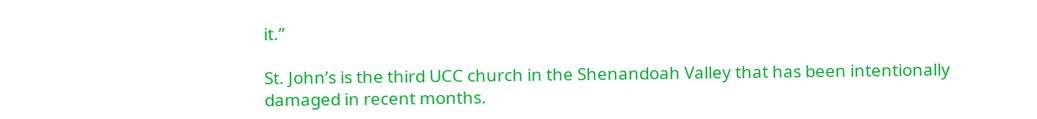it.”

St. John’s is the third UCC church in the Shenandoah Valley that has been intentionally damaged in recent months.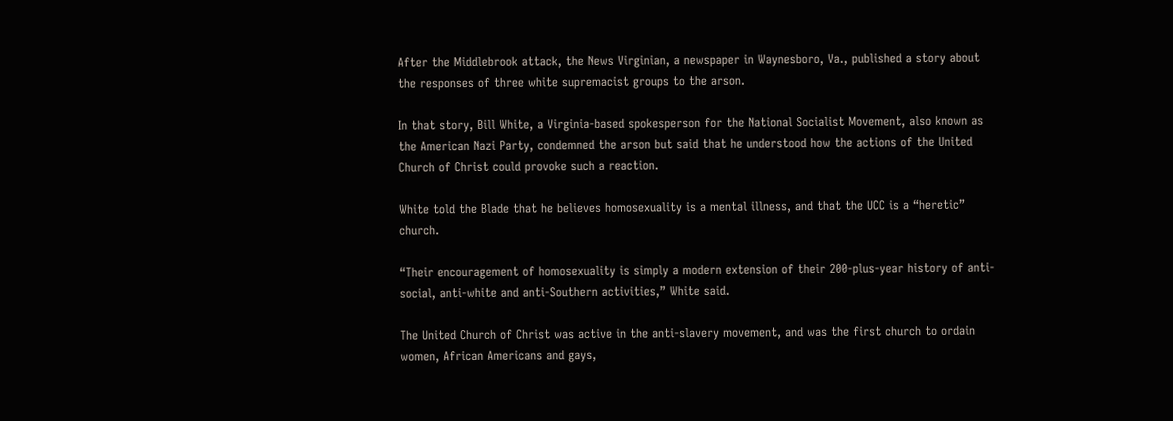After the Middlebrook attack, the News Virginian, a newspaper in Waynesboro, Va., published a story about the responses of three white supremacist groups to the arson.

In that story, Bill White, a Virginia-based spokesperson for the National Socialist Movement, also known as the American Nazi Party, condemned the arson but said that he understood how the actions of the United Church of Christ could provoke such a reaction.

White told the Blade that he believes homosexuality is a mental illness, and that the UCC is a “heretic” church.

“Their encouragement of homosexuality is simply a modern extension of their 200-plus-year history of anti-social, anti-white and anti-Southern activities,” White said.

The United Church of Christ was active in the anti-slavery movement, and was the first church to ordain women, African Americans and gays,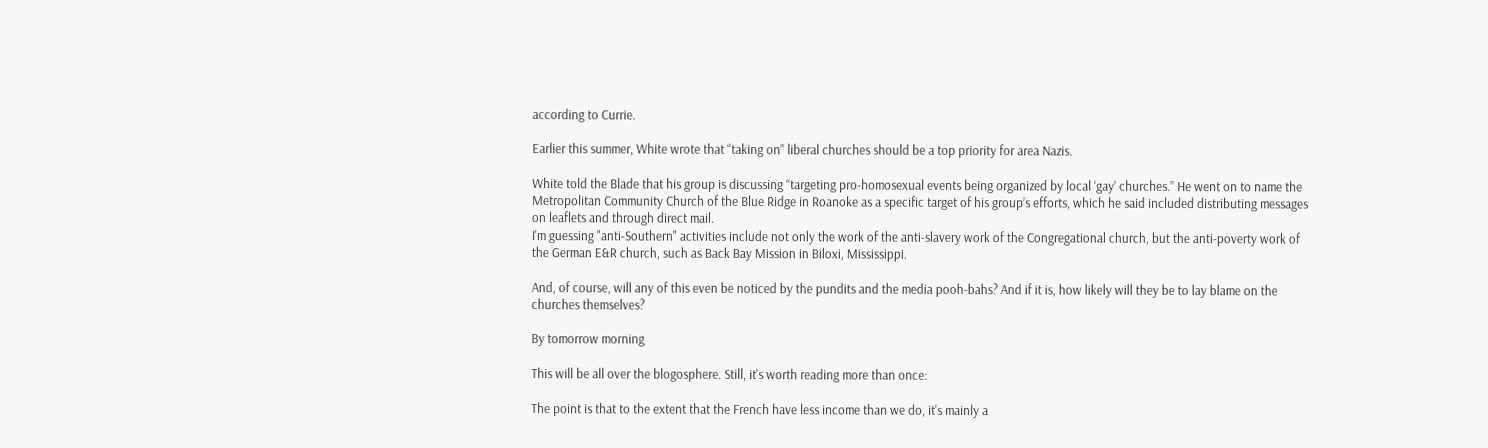according to Currie.

Earlier this summer, White wrote that “taking on” liberal churches should be a top priority for area Nazis.

White told the Blade that his group is discussing “targeting pro-homosexual events being organized by local ‘gay’ churches.” He went on to name the Metropolitan Community Church of the Blue Ridge in Roanoke as a specific target of his group’s efforts, which he said included distributing messages on leaflets and through direct mail.
I'm guessing "anti-Southern" activities include not only the work of the anti-slavery work of the Congregational church, but the anti-poverty work of the German E&R church, such as Back Bay Mission in Biloxi, Mississippi.

And, of course, will any of this even be noticed by the pundits and the media pooh-bahs? And if it is, how likely will they be to lay blame on the churches themselves?

By tomorrow morning

This will be all over the blogosphere. Still, it's worth reading more than once:

The point is that to the extent that the French have less income than we do, it's mainly a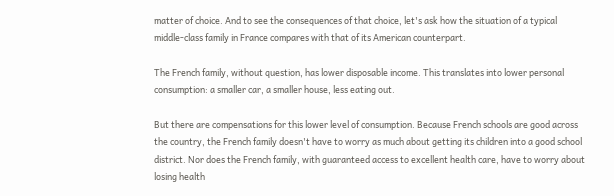matter of choice. And to see the consequences of that choice, let's ask how the situation of a typical middle-class family in France compares with that of its American counterpart.

The French family, without question, has lower disposable income. This translates into lower personal consumption: a smaller car, a smaller house, less eating out.

But there are compensations for this lower level of consumption. Because French schools are good across the country, the French family doesn't have to worry as much about getting its children into a good school district. Nor does the French family, with guaranteed access to excellent health care, have to worry about losing health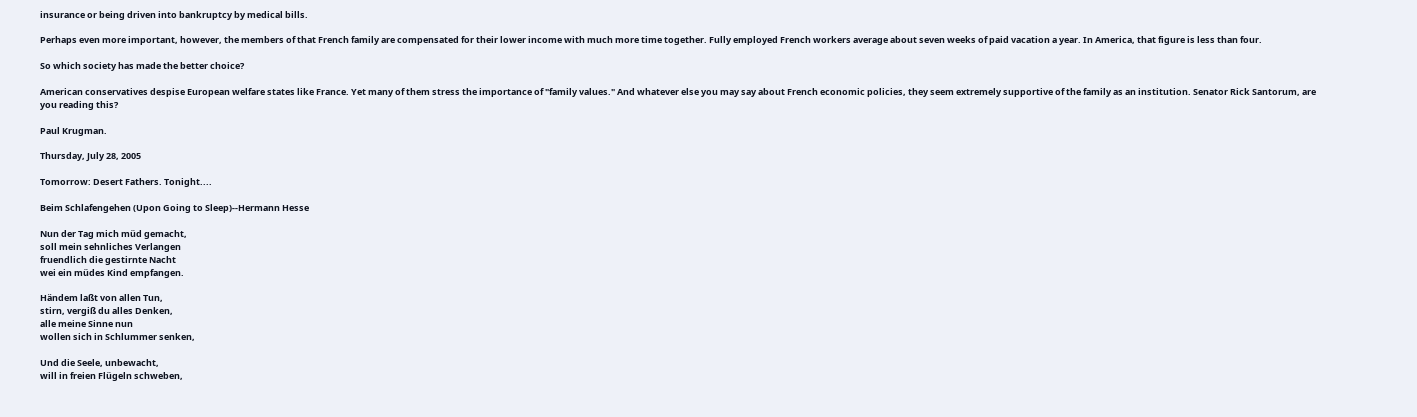insurance or being driven into bankruptcy by medical bills.

Perhaps even more important, however, the members of that French family are compensated for their lower income with much more time together. Fully employed French workers average about seven weeks of paid vacation a year. In America, that figure is less than four.

So which society has made the better choice?

American conservatives despise European welfare states like France. Yet many of them stress the importance of "family values." And whatever else you may say about French economic policies, they seem extremely supportive of the family as an institution. Senator Rick Santorum, are you reading this?

Paul Krugman.

Thursday, July 28, 2005

Tomorrow: Desert Fathers. Tonight....

Beim Schlafengehen (Upon Going to Sleep)--Hermann Hesse

Nun der Tag mich müd gemacht,
soll mein sehnliches Verlangen
fruendlich die gestirnte Nacht
wei ein müdes Kind empfangen.

Händem laßt von allen Tun,
stirn, vergiß du alles Denken,
alle meine Sinne nun
wollen sich in Schlummer senken,

Und die Seele, unbewacht,
will in freien Flügeln schweben,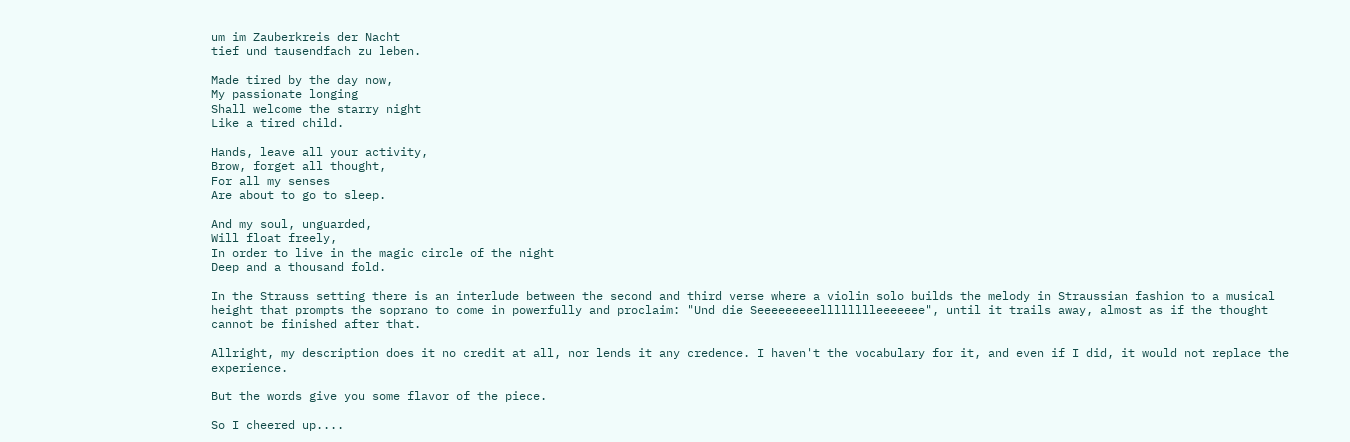um im Zauberkreis der Nacht
tief und tausendfach zu leben.

Made tired by the day now,
My passionate longing
Shall welcome the starry night
Like a tired child.

Hands, leave all your activity,
Brow, forget all thought,
For all my senses
Are about to go to sleep.

And my soul, unguarded,
Will float freely,
In order to live in the magic circle of the night
Deep and a thousand fold.

In the Strauss setting there is an interlude between the second and third verse where a violin solo builds the melody in Straussian fashion to a musical height that prompts the soprano to come in powerfully and proclaim: "Und die Seeeeeeeeelllllllleeeeeee", until it trails away, almost as if the thought cannot be finished after that.

Allright, my description does it no credit at all, nor lends it any credence. I haven't the vocabulary for it, and even if I did, it would not replace the experience.

But the words give you some flavor of the piece.

So I cheered up....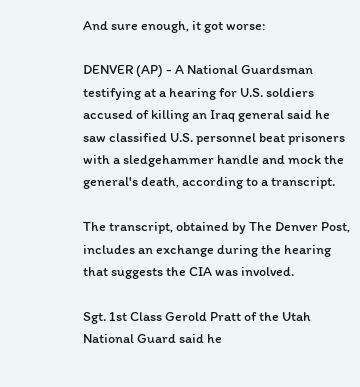And sure enough, it got worse:

DENVER (AP) - A National Guardsman testifying at a hearing for U.S. soldiers accused of killing an Iraq general said he saw classified U.S. personnel beat prisoners with a sledgehammer handle and mock the general's death, according to a transcript.

The transcript, obtained by The Denver Post, includes an exchange during the hearing that suggests the CIA was involved.

Sgt. 1st Class Gerold Pratt of the Utah National Guard said he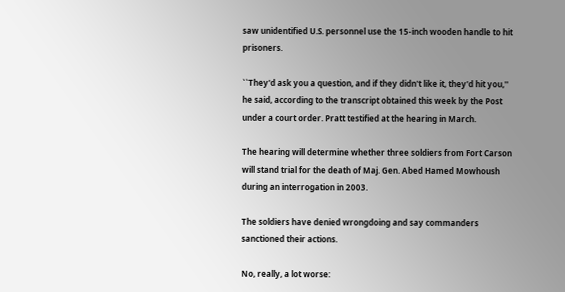saw unidentified U.S. personnel use the 15-inch wooden handle to hit prisoners.

``They'd ask you a question, and if they didn't like it, they'd hit you,'' he said, according to the transcript obtained this week by the Post under a court order. Pratt testified at the hearing in March.

The hearing will determine whether three soldiers from Fort Carson will stand trial for the death of Maj. Gen. Abed Hamed Mowhoush during an interrogation in 2003.

The soldiers have denied wrongdoing and say commanders sanctioned their actions.

No, really, a lot worse: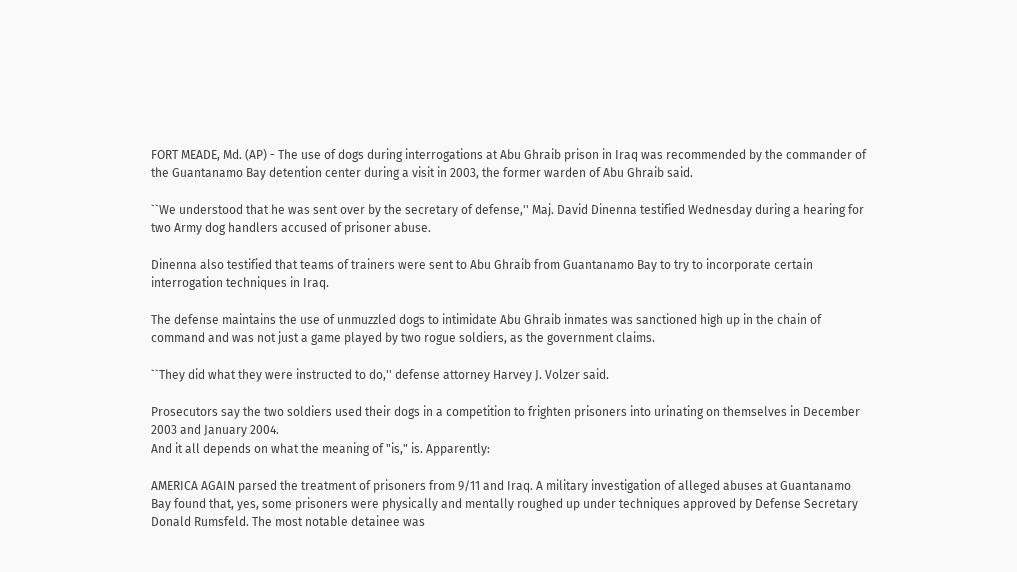FORT MEADE, Md. (AP) - The use of dogs during interrogations at Abu Ghraib prison in Iraq was recommended by the commander of the Guantanamo Bay detention center during a visit in 2003, the former warden of Abu Ghraib said.

``We understood that he was sent over by the secretary of defense,'' Maj. David Dinenna testified Wednesday during a hearing for two Army dog handlers accused of prisoner abuse.

Dinenna also testified that teams of trainers were sent to Abu Ghraib from Guantanamo Bay to try to incorporate certain interrogation techniques in Iraq.

The defense maintains the use of unmuzzled dogs to intimidate Abu Ghraib inmates was sanctioned high up in the chain of command and was not just a game played by two rogue soldiers, as the government claims.

``They did what they were instructed to do,'' defense attorney Harvey J. Volzer said.

Prosecutors say the two soldiers used their dogs in a competition to frighten prisoners into urinating on themselves in December 2003 and January 2004.
And it all depends on what the meaning of "is," is. Apparently:

AMERICA AGAIN parsed the treatment of prisoners from 9/11 and Iraq. A military investigation of alleged abuses at Guantanamo Bay found that, yes, some prisoners were physically and mentally roughed up under techniques approved by Defense Secretary Donald Rumsfeld. The most notable detainee was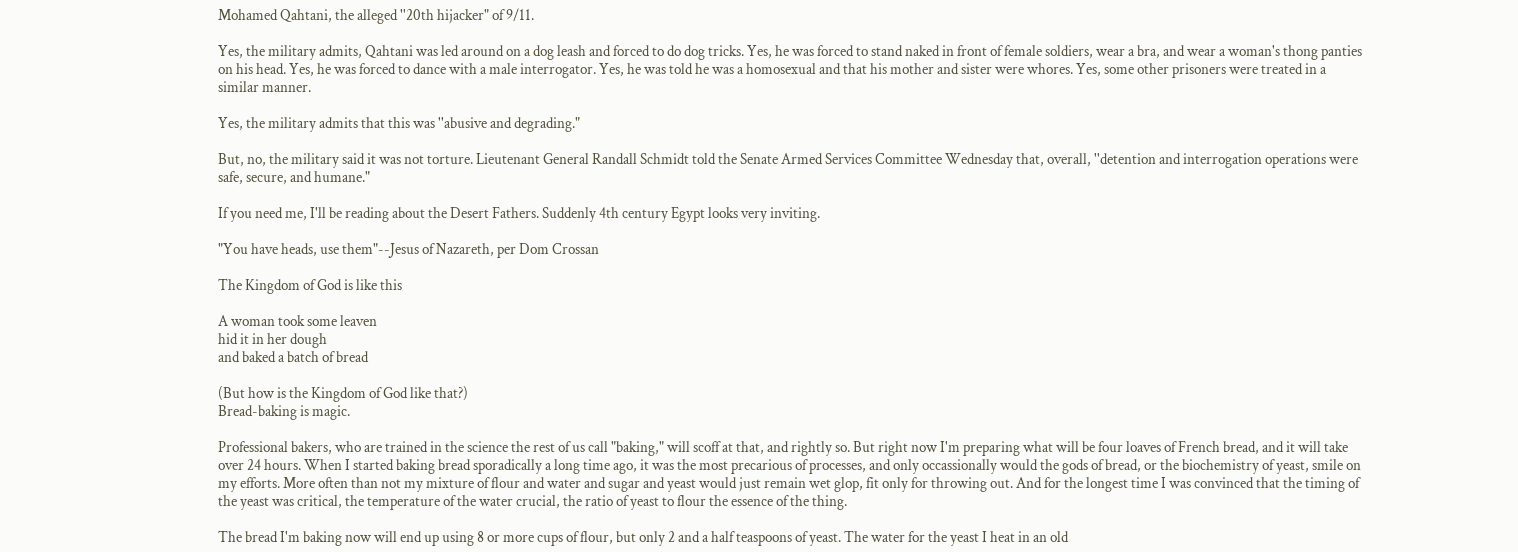Mohamed Qahtani, the alleged ''20th hijacker" of 9/11.

Yes, the military admits, Qahtani was led around on a dog leash and forced to do dog tricks. Yes, he was forced to stand naked in front of female soldiers, wear a bra, and wear a woman's thong panties on his head. Yes, he was forced to dance with a male interrogator. Yes, he was told he was a homosexual and that his mother and sister were whores. Yes, some other prisoners were treated in a similar manner.

Yes, the military admits that this was ''abusive and degrading."

But, no, the military said it was not torture. Lieutenant General Randall Schmidt told the Senate Armed Services Committee Wednesday that, overall, ''detention and interrogation operations were safe, secure, and humane."

If you need me, I'll be reading about the Desert Fathers. Suddenly 4th century Egypt looks very inviting.

"You have heads, use them"--Jesus of Nazareth, per Dom Crossan

The Kingdom of God is like this

A woman took some leaven
hid it in her dough
and baked a batch of bread

(But how is the Kingdom of God like that?)
Bread-baking is magic.

Professional bakers, who are trained in the science the rest of us call "baking," will scoff at that, and rightly so. But right now I'm preparing what will be four loaves of French bread, and it will take over 24 hours. When I started baking bread sporadically a long time ago, it was the most precarious of processes, and only occassionally would the gods of bread, or the biochemistry of yeast, smile on my efforts. More often than not my mixture of flour and water and sugar and yeast would just remain wet glop, fit only for throwing out. And for the longest time I was convinced that the timing of the yeast was critical, the temperature of the water crucial, the ratio of yeast to flour the essence of the thing.

The bread I'm baking now will end up using 8 or more cups of flour, but only 2 and a half teaspoons of yeast. The water for the yeast I heat in an old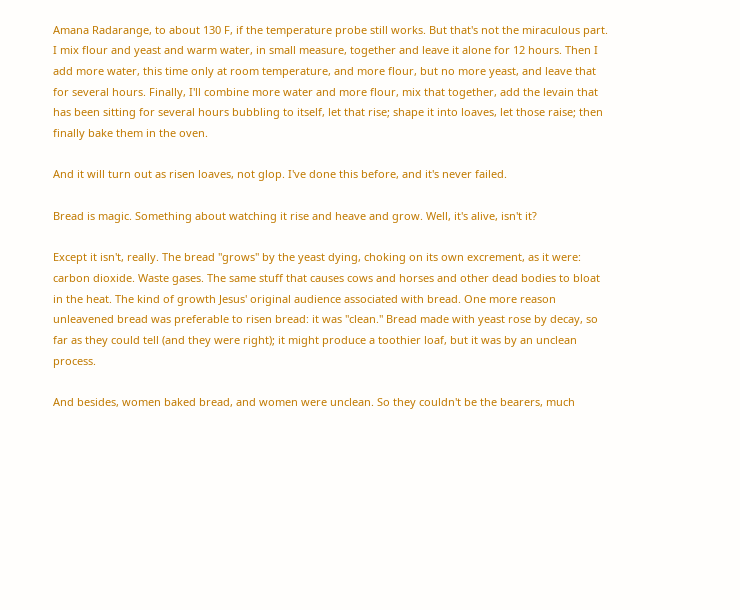Amana Radarange, to about 130 F, if the temperature probe still works. But that's not the miraculous part. I mix flour and yeast and warm water, in small measure, together and leave it alone for 12 hours. Then I add more water, this time only at room temperature, and more flour, but no more yeast, and leave that for several hours. Finally, I'll combine more water and more flour, mix that together, add the levain that has been sitting for several hours bubbling to itself, let that rise; shape it into loaves, let those raise; then finally bake them in the oven.

And it will turn out as risen loaves, not glop. I've done this before, and it's never failed.

Bread is magic. Something about watching it rise and heave and grow. Well, it's alive, isn't it?

Except it isn't, really. The bread "grows" by the yeast dying, choking on its own excrement, as it were: carbon dioxide. Waste gases. The same stuff that causes cows and horses and other dead bodies to bloat in the heat. The kind of growth Jesus' original audience associated with bread. One more reason unleavened bread was preferable to risen bread: it was "clean." Bread made with yeast rose by decay, so far as they could tell (and they were right); it might produce a toothier loaf, but it was by an unclean process.

And besides, women baked bread, and women were unclean. So they couldn't be the bearers, much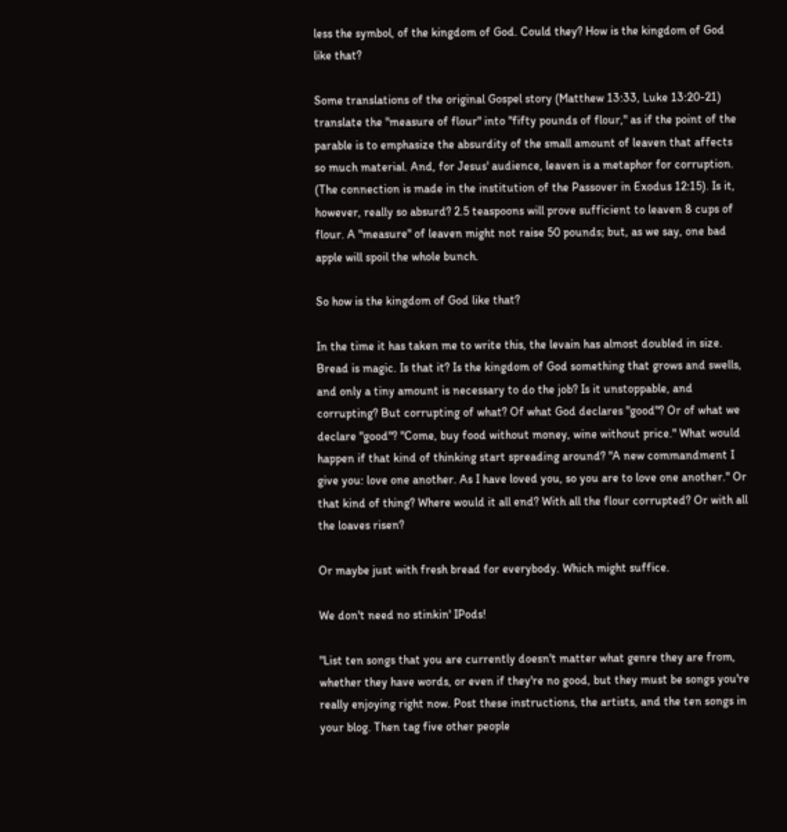less the symbol, of the kingdom of God. Could they? How is the kingdom of God like that?

Some translations of the original Gospel story (Matthew 13:33, Luke 13:20-21) translate the "measure of flour" into "fifty pounds of flour," as if the point of the parable is to emphasize the absurdity of the small amount of leaven that affects so much material. And, for Jesus' audience, leaven is a metaphor for corruption. (The connection is made in the institution of the Passover in Exodus 12:15). Is it, however, really so absurd? 2.5 teaspoons will prove sufficient to leaven 8 cups of flour. A "measure" of leaven might not raise 50 pounds; but, as we say, one bad apple will spoil the whole bunch.

So how is the kingdom of God like that?

In the time it has taken me to write this, the levain has almost doubled in size. Bread is magic. Is that it? Is the kingdom of God something that grows and swells, and only a tiny amount is necessary to do the job? Is it unstoppable, and corrupting? But corrupting of what? Of what God declares "good"? Or of what we declare "good"? "Come, buy food without money, wine without price." What would happen if that kind of thinking start spreading around? "A new commandment I give you: love one another. As I have loved you, so you are to love one another." Or that kind of thing? Where would it all end? With all the flour corrupted? Or with all the loaves risen?

Or maybe just with fresh bread for everybody. Which might suffice.

We don't need no stinkin' IPods!

"List ten songs that you are currently doesn't matter what genre they are from, whether they have words, or even if they're no good, but they must be songs you're really enjoying right now. Post these instructions, the artists, and the ten songs in your blog. Then tag five other people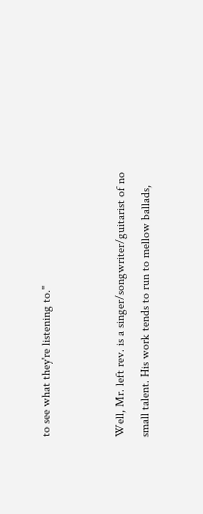to see what they're listening to."


Well, Mr. left rev. is a singer/songwriter/guitarist of no small talent. His work tends to run to mellow ballads,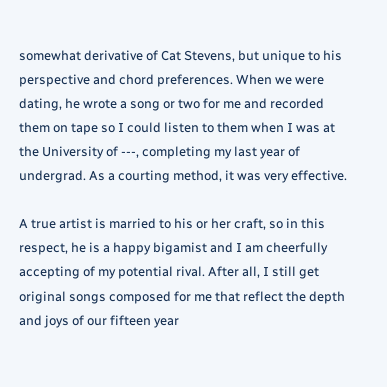somewhat derivative of Cat Stevens, but unique to his perspective and chord preferences. When we were dating, he wrote a song or two for me and recorded them on tape so I could listen to them when I was at the University of ---, completing my last year of undergrad. As a courting method, it was very effective.

A true artist is married to his or her craft, so in this respect, he is a happy bigamist and I am cheerfully accepting of my potential rival. After all, I still get original songs composed for me that reflect the depth and joys of our fifteen year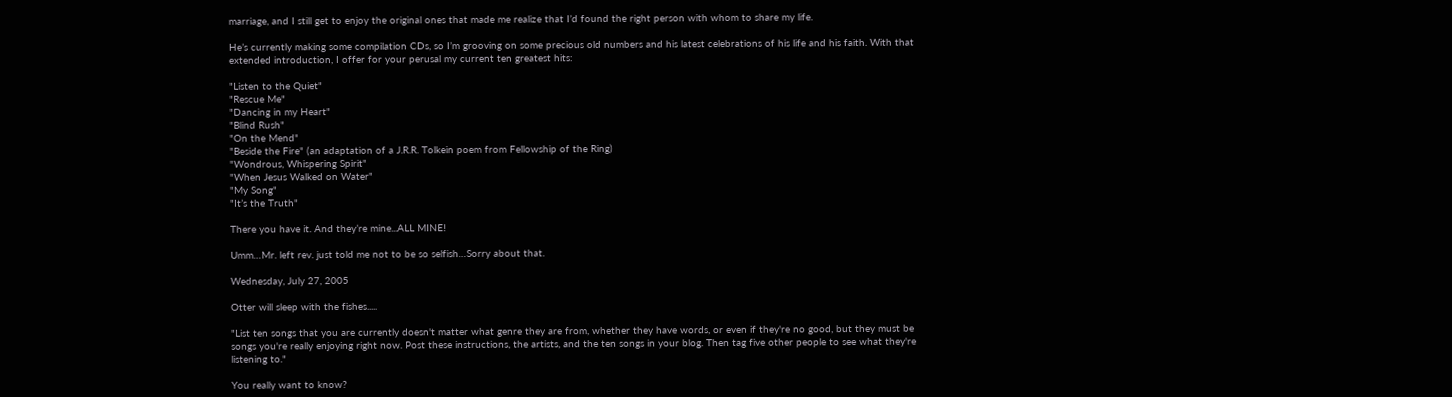marriage, and I still get to enjoy the original ones that made me realize that I’d found the right person with whom to share my life.

He’s currently making some compilation CDs, so I’m grooving on some precious old numbers and his latest celebrations of his life and his faith. With that extended introduction, I offer for your perusal my current ten greatest hits:

"Listen to the Quiet"
"Rescue Me"
"Dancing in my Heart"
"Blind Rush"
"On the Mend"
"Beside the Fire" (an adaptation of a J.R.R. Tolkein poem from Fellowship of the Ring)
"Wondrous, Whispering Spirit"
"When Jesus Walked on Water"
"My Song"
"It’s the Truth"

There you have it. And they’re mine...ALL MINE!

Umm…Mr. left rev. just told me not to be so selfish…Sorry about that.

Wednesday, July 27, 2005

Otter will sleep with the fishes.....

"List ten songs that you are currently doesn't matter what genre they are from, whether they have words, or even if they're no good, but they must be songs you're really enjoying right now. Post these instructions, the artists, and the ten songs in your blog. Then tag five other people to see what they're listening to."

You really want to know?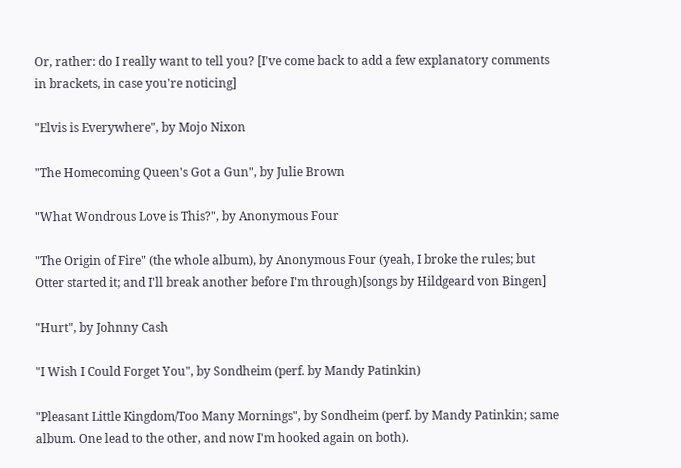Or, rather: do I really want to tell you? [I've come back to add a few explanatory comments in brackets, in case you're noticing]

"Elvis is Everywhere", by Mojo Nixon

"The Homecoming Queen's Got a Gun", by Julie Brown

"What Wondrous Love is This?", by Anonymous Four

"The Origin of Fire" (the whole album), by Anonymous Four (yeah, I broke the rules; but Otter started it; and I'll break another before I'm through)[songs by Hildgeard von Bingen]

"Hurt", by Johnny Cash

"I Wish I Could Forget You", by Sondheim (perf. by Mandy Patinkin)

"Pleasant Little Kingdom/Too Many Mornings", by Sondheim (perf. by Mandy Patinkin; same album. One lead to the other, and now I'm hooked again on both).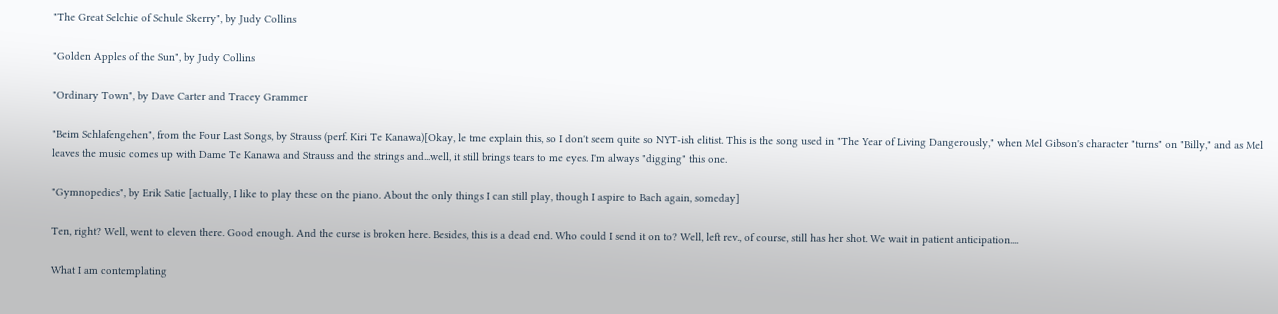"The Great Selchie of Schule Skerry", by Judy Collins

"Golden Apples of the Sun", by Judy Collins

"Ordinary Town", by Dave Carter and Tracey Grammer

"Beim Schlafengehen", from the Four Last Songs, by Strauss (perf. Kiri Te Kanawa)[Okay, le tme explain this, so I don't seem quite so NYT-ish elitist. This is the song used in "The Year of Living Dangerously," when Mel Gibson's character "turns" on "Billy," and as Mel leaves the music comes up with Dame Te Kanawa and Strauss and the strings and...well, it still brings tears to me eyes. I'm always "digging" this one.

"Gymnopedies", by Erik Satie [actually, I like to play these on the piano. About the only things I can still play, though I aspire to Bach again, someday]

Ten, right? Well, went to eleven there. Good enough. And the curse is broken here. Besides, this is a dead end. Who could I send it on to? Well, left rev., of course, still has her shot. We wait in patient anticipation....

What I am contemplating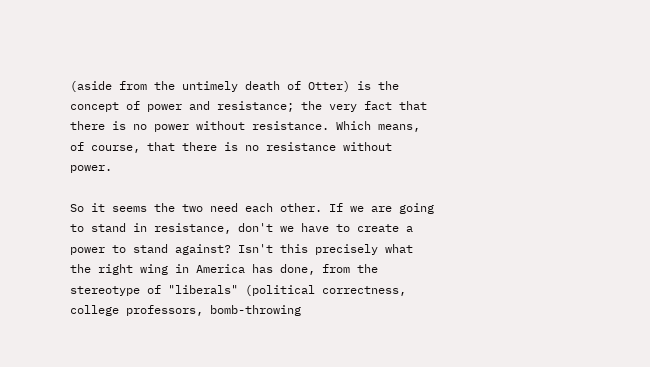(aside from the untimely death of Otter) is the concept of power and resistance; the very fact that there is no power without resistance. Which means, of course, that there is no resistance without power.

So it seems the two need each other. If we are going to stand in resistance, don't we have to create a power to stand against? Isn't this precisely what the right wing in America has done, from the stereotype of "liberals" (political correctness, college professors, bomb-throwing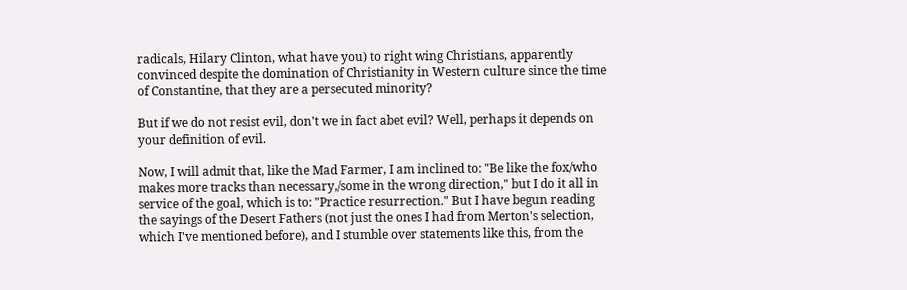radicals, Hilary Clinton, what have you) to right wing Christians, apparently convinced despite the domination of Christianity in Western culture since the time of Constantine, that they are a persecuted minority?

But if we do not resist evil, don't we in fact abet evil? Well, perhaps it depends on your definition of evil.

Now, I will admit that, like the Mad Farmer, I am inclined to: "Be like the fox/who makes more tracks than necessary,/some in the wrong direction," but I do it all in service of the goal, which is to: "Practice resurrection." But I have begun reading the sayings of the Desert Fathers (not just the ones I had from Merton's selection, which I've mentioned before), and I stumble over statements like this, from the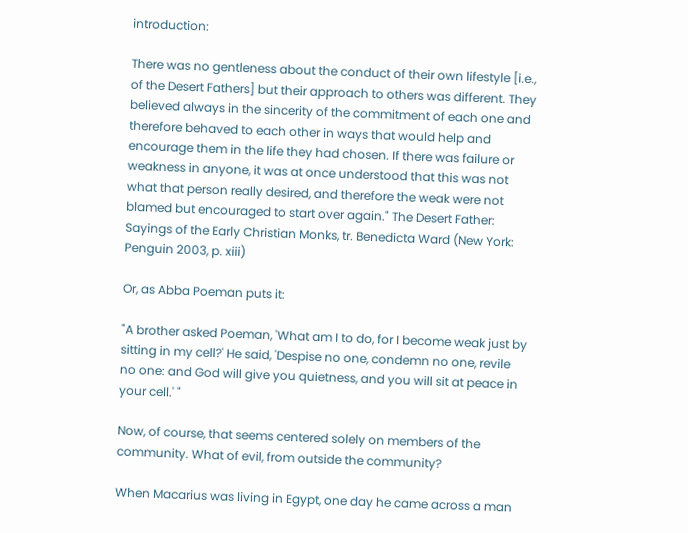introduction:

There was no gentleness about the conduct of their own lifestyle [i.e., of the Desert Fathers] but their approach to others was different. They believed always in the sincerity of the commitment of each one and therefore behaved to each other in ways that would help and encourage them in the life they had chosen. If there was failure or weakness in anyone, it was at once understood that this was not what that person really desired, and therefore the weak were not blamed but encouraged to start over again." The Desert Father: Sayings of the Early Christian Monks, tr. Benedicta Ward (New York: Penguin 2003, p. xiii)

Or, as Abba Poeman puts it:

"A brother asked Poeman, 'What am I to do, for I become weak just by sitting in my cell?' He said, 'Despise no one, condemn no one, revile no one: and God will give you quietness, and you will sit at peace in your cell.' "

Now, of course, that seems centered solely on members of the community. What of evil, from outside the community?

When Macarius was living in Egypt, one day he came across a man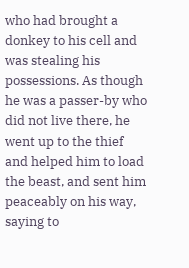who had brought a donkey to his cell and was stealing his possessions. As though he was a passer-by who did not live there, he went up to the thief and helped him to load the beast, and sent him peaceably on his way, saying to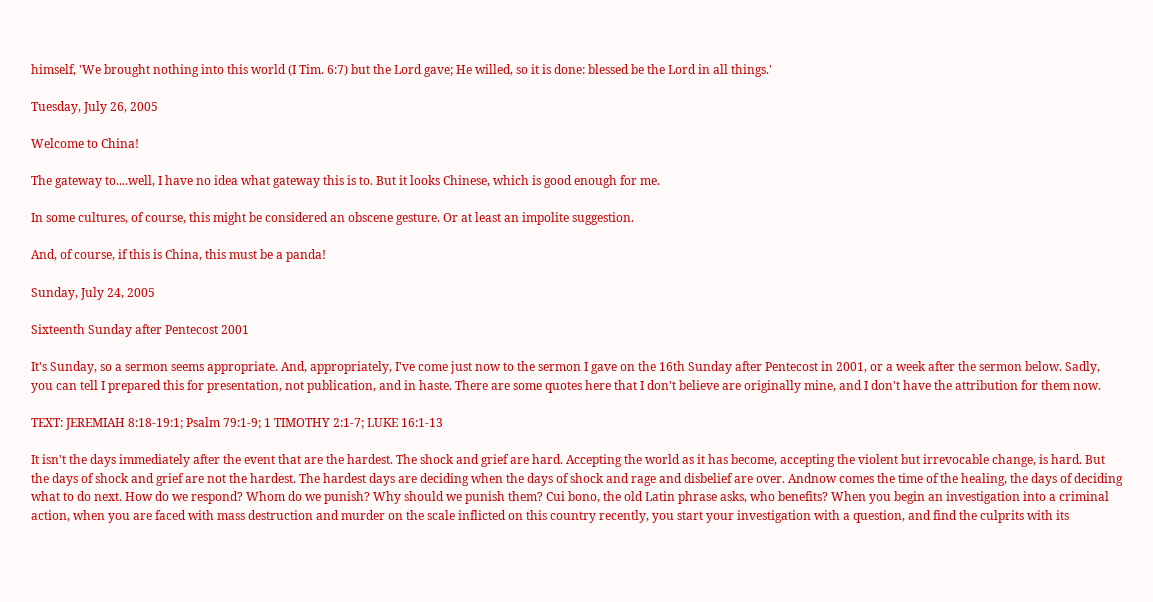himself, 'We brought nothing into this world (I Tim. 6:7) but the Lord gave; He willed, so it is done: blessed be the Lord in all things.'

Tuesday, July 26, 2005

Welcome to China!

The gateway to....well, I have no idea what gateway this is to. But it looks Chinese, which is good enough for me.

In some cultures, of course, this might be considered an obscene gesture. Or at least an impolite suggestion.

And, of course, if this is China, this must be a panda!

Sunday, July 24, 2005

Sixteenth Sunday after Pentecost 2001

It's Sunday, so a sermon seems appropriate. And, appropriately, I've come just now to the sermon I gave on the 16th Sunday after Pentecost in 2001, or a week after the sermon below. Sadly, you can tell I prepared this for presentation, not publication, and in haste. There are some quotes here that I don't believe are originally mine, and I don't have the attribution for them now.

TEXT: JEREMIAH 8:18-19:1; Psalm 79:1-9; 1 TIMOTHY 2:1-7; LUKE 16:1-13

It isn't the days immediately after the event that are the hardest. The shock and grief are hard. Accepting the world as it has become, accepting the violent but irrevocable change, is hard. But the days of shock and grief are not the hardest. The hardest days are deciding when the days of shock and rage and disbelief are over. Andnow comes the time of the healing, the days of deciding what to do next. How do we respond? Whom do we punish? Why should we punish them? Cui bono, the old Latin phrase asks, who benefits? When you begin an investigation into a criminal action, when you are faced with mass destruction and murder on the scale inflicted on this country recently, you start your investigation with a question, and find the culprits with its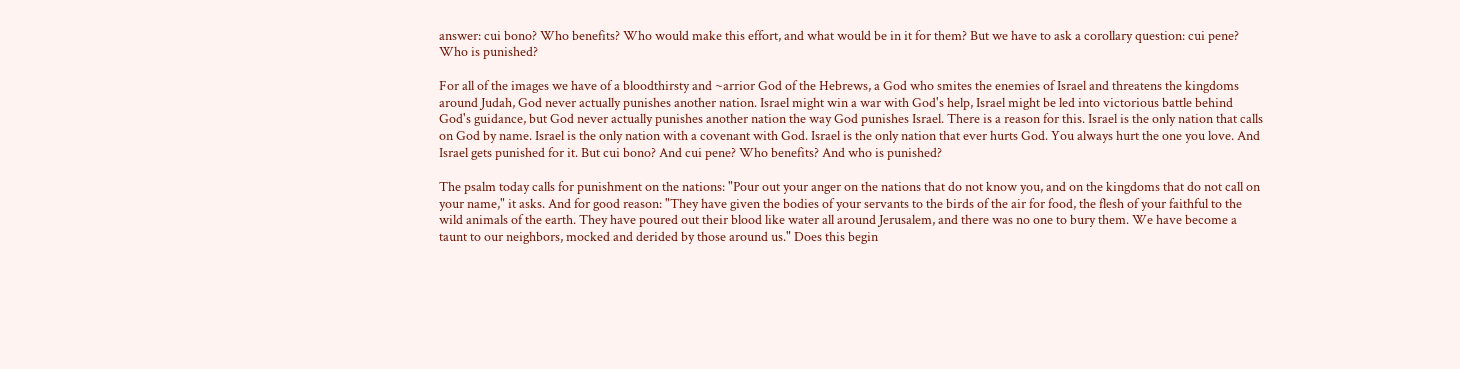answer: cui bono? Who benefits? Who would make this effort, and what would be in it for them? But we have to ask a corollary question: cui pene? Who is punished?

For all of the images we have of a bloodthirsty and ~arrior God of the Hebrews, a God who smites the enemies of Israel and threatens the kingdoms around Judah, God never actually punishes another nation. Israel might win a war with God's help, Israel might be led into victorious battle behind God's guidance, but God never actually punishes another nation the way God punishes Israel. There is a reason for this. Israel is the only nation that calls on God by name. Israel is the only nation with a covenant with God. Israel is the only nation that ever hurts God. You always hurt the one you love. And Israel gets punished for it. But cui bono? And cui pene? Who benefits? And who is punished?

The psalm today calls for punishment on the nations: "Pour out your anger on the nations that do not know you, and on the kingdoms that do not call on your name," it asks. And for good reason: "They have given the bodies of your servants to the birds of the air for food, the flesh of your faithful to the wild animals of the earth. They have poured out their blood like water all around Jerusalem, and there was no one to bury them. We have become a taunt to our neighbors, mocked and derided by those around us." Does this begin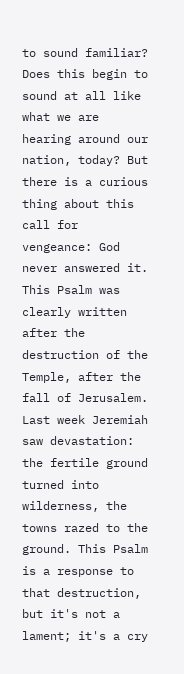to sound familiar? Does this begin to sound at all like what we are hearing around our nation, today? But there is a curious thing about this call for vengeance: God never answered it. This Psalm was clearly written after the destruction of the Temple, after the fall of Jerusalem. Last week Jeremiah saw devastation: the fertile ground turned into wilderness, the towns razed to the ground. This Psalm is a response to that destruction, but it's not a lament; it's a cry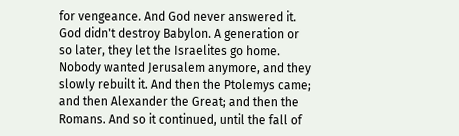for vengeance. And God never answered it. God didn't destroy Babylon. A generation or so later, they let the Israelites go home. Nobody wanted Jerusalem anymore, and they slowly rebuilt it. And then the Ptolemys came; and then Alexander the Great; and then the Romans. And so it continued, until the fall of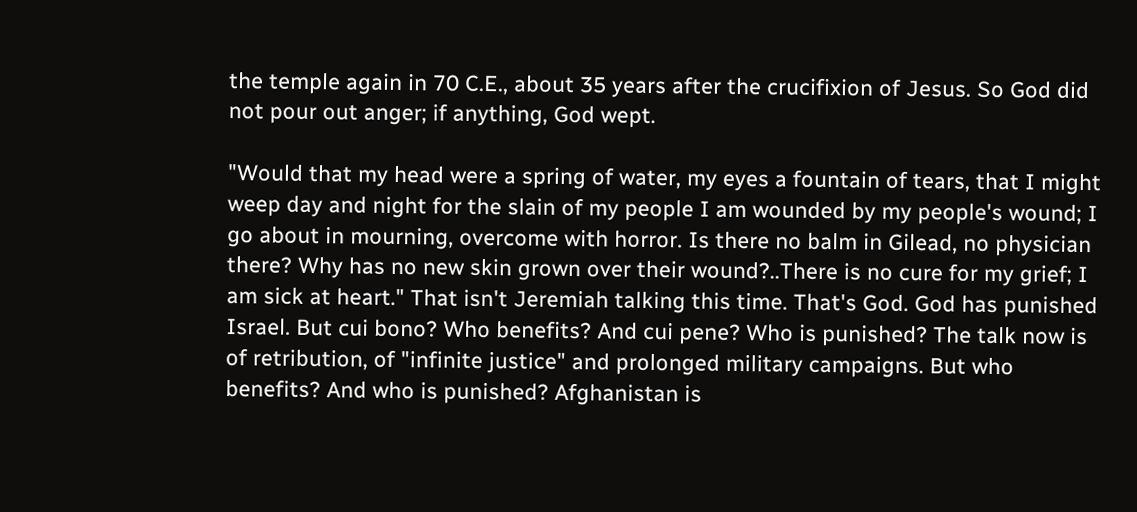the temple again in 70 C.E., about 35 years after the crucifixion of Jesus. So God did not pour out anger; if anything, God wept.

"Would that my head were a spring of water, my eyes a fountain of tears, that I might weep day and night for the slain of my people I am wounded by my people's wound; I go about in mourning, overcome with horror. Is there no balm in Gilead, no physician there? Why has no new skin grown over their wound?..There is no cure for my grief; I am sick at heart." That isn't Jeremiah talking this time. That's God. God has punished Israel. But cui bono? Who benefits? And cui pene? Who is punished? The talk now is of retribution, of "infinite justice" and prolonged military campaigns. But who benefits? And who is punished? Afghanistan is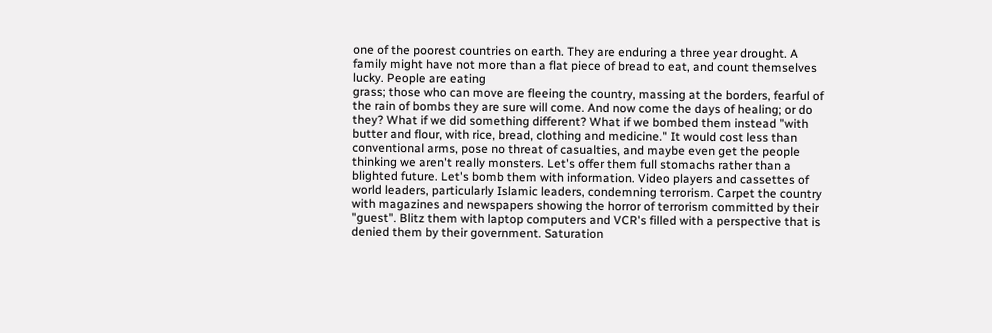one of the poorest countries on earth. They are enduring a three year drought. A family might have not more than a flat piece of bread to eat, and count themselves lucky. People are eating
grass; those who can move are fleeing the country, massing at the borders, fearful of the rain of bombs they are sure will come. And now come the days of healing; or do they? What if we did something different? What if we bombed them instead "with butter and flour, with rice, bread, clothing and medicine." It would cost less than conventional arms, pose no threat of casualties, and maybe even get the people thinking we aren't really monsters. Let's offer them full stomachs rather than a blighted future. Let's bomb them with information. Video players and cassettes of world leaders, particularly Islamic leaders, condemning terrorism. Carpet the country with magazines and newspapers showing the horror of terrorism committed by their "guest". Blitz them with laptop computers and VCR's filled with a perspective that is denied them by their government. Saturation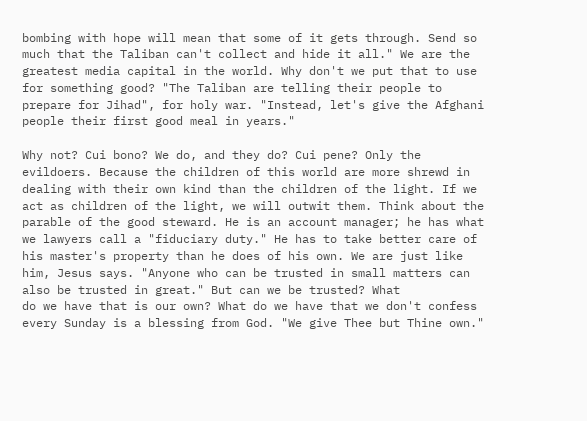bombing with hope will mean that some of it gets through. Send so much that the Taliban can't collect and hide it all." We are the greatest media capital in the world. Why don't we put that to use for something good? "The Taliban are telling their people to prepare for Jihad", for holy war. "Instead, let's give the Afghani people their first good meal in years."

Why not? Cui bono? We do, and they do? Cui pene? Only the evildoers. Because the children of this world are more shrewd in dealing with their own kind than the children of the light. If we act as children of the light, we will outwit them. Think about the parable of the good steward. He is an account manager; he has what we lawyers call a "fiduciary duty." He has to take better care of his master's property than he does of his own. We are just like him, Jesus says. "Anyone who can be trusted in small matters can also be trusted in great." But can we be trusted? What
do we have that is our own? What do we have that we don't confess every Sunday is a blessing from God. "We give Thee but Thine own."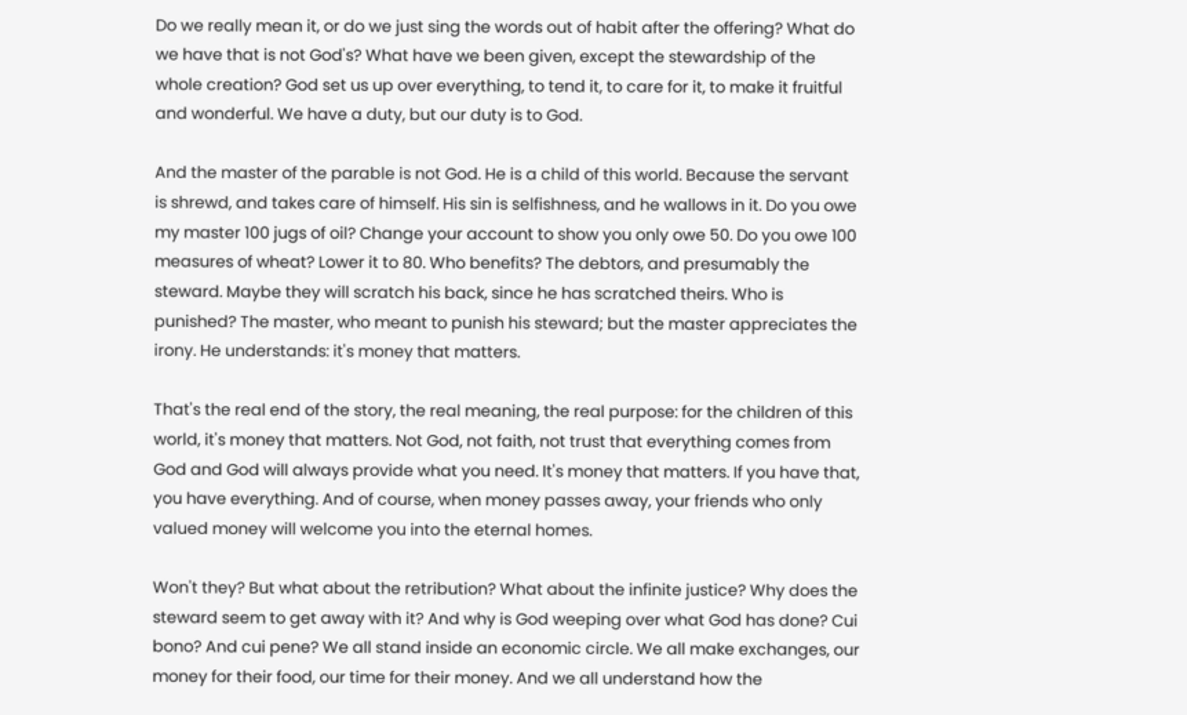Do we really mean it, or do we just sing the words out of habit after the offering? What do we have that is not God's? What have we been given, except the stewardship of the whole creation? God set us up over everything, to tend it, to care for it, to make it fruitful and wonderful. We have a duty, but our duty is to God.

And the master of the parable is not God. He is a child of this world. Because the servant is shrewd, and takes care of himself. His sin is selfishness, and he wallows in it. Do you owe my master 100 jugs of oil? Change your account to show you only owe 50. Do you owe 100 measures of wheat? Lower it to 80. Who benefits? The debtors, and presumably the steward. Maybe they will scratch his back, since he has scratched theirs. Who is punished? The master, who meant to punish his steward; but the master appreciates the irony. He understands: it's money that matters.

That's the real end of the story, the real meaning, the real purpose: for the children of this world, it's money that matters. Not God, not faith, not trust that everything comes from God and God will always provide what you need. It's money that matters. If you have that, you have everything. And of course, when money passes away, your friends who only valued money will welcome you into the eternal homes.

Won't they? But what about the retribution? What about the infinite justice? Why does the steward seem to get away with it? And why is God weeping over what God has done? Cui bono? And cui pene? We all stand inside an economic circle. We all make exchanges, our money for their food, our time for their money. And we all understand how the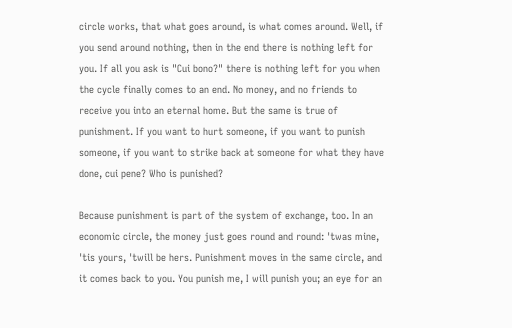circle works, that what goes around, is what comes around. Well, if you send around nothing, then in the end there is nothing left for you. If all you ask is "Cui bono?" there is nothing left for you when the cycle finally comes to an end. No money, and no friends to receive you into an eternal home. But the same is true of punishment. If you want to hurt someone, if you want to punish someone, if you want to strike back at someone for what they have done, cui pene? Who is punished?

Because punishment is part of the system of exchange, too. In an economic circle, the money just goes round and round: 'twas mine, 'tis yours, 'twill be hers. Punishment moves in the same circle, and it comes back to you. You punish me, I will punish you; an eye for an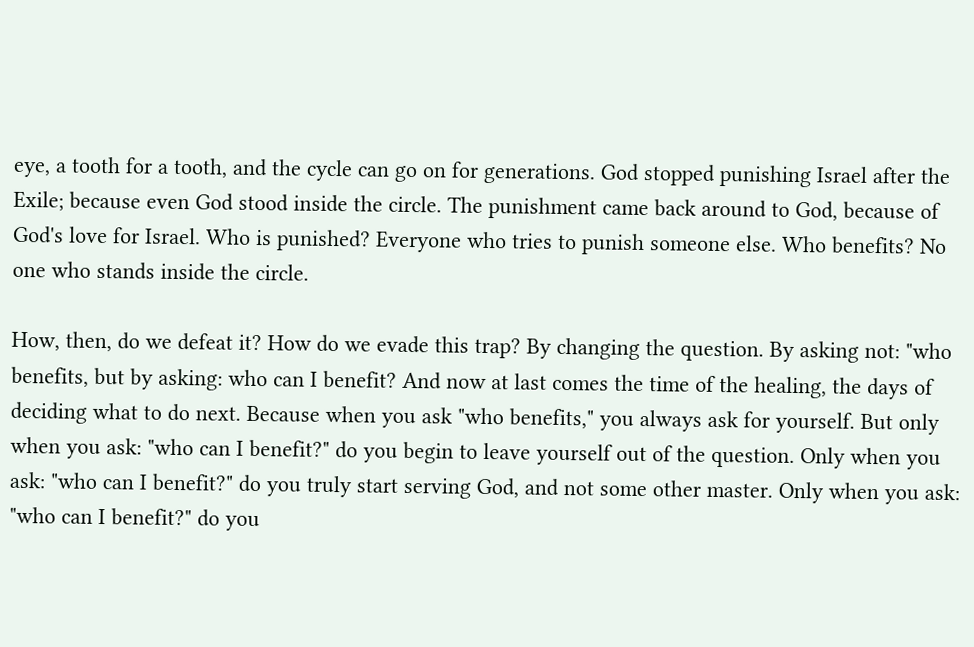eye, a tooth for a tooth, and the cycle can go on for generations. God stopped punishing Israel after the Exile; because even God stood inside the circle. The punishment came back around to God, because of God's love for Israel. Who is punished? Everyone who tries to punish someone else. Who benefits? No one who stands inside the circle.

How, then, do we defeat it? How do we evade this trap? By changing the question. By asking not: "who benefits, but by asking: who can I benefit? And now at last comes the time of the healing, the days of deciding what to do next. Because when you ask "who benefits," you always ask for yourself. But only when you ask: "who can I benefit?" do you begin to leave yourself out of the question. Only when you ask: "who can I benefit?" do you truly start serving God, and not some other master. Only when you ask: "who can I benefit?" do you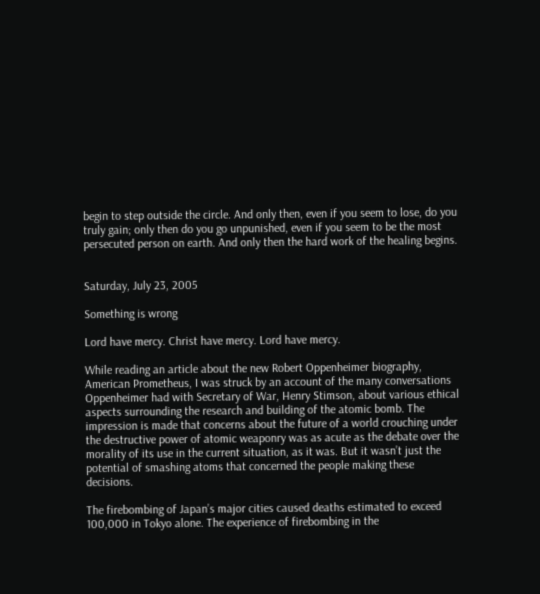begin to step outside the circle. And only then, even if you seem to lose, do you truly gain; only then do you go unpunished, even if you seem to be the most persecuted person on earth. And only then the hard work of the healing begins.


Saturday, July 23, 2005

Something is wrong

Lord have mercy. Christ have mercy. Lord have mercy.

While reading an article about the new Robert Oppenheimer biography, American Prometheus, I was struck by an account of the many conversations Oppenheimer had with Secretary of War, Henry Stimson, about various ethical aspects surrounding the research and building of the atomic bomb. The impression is made that concerns about the future of a world crouching under the destructive power of atomic weaponry was as acute as the debate over the morality of its use in the current situation, as it was. But it wasn’t just the potential of smashing atoms that concerned the people making these decisions.

The firebombing of Japan’s major cities caused deaths estimated to exceed 100,000 in Tokyo alone. The experience of firebombing in the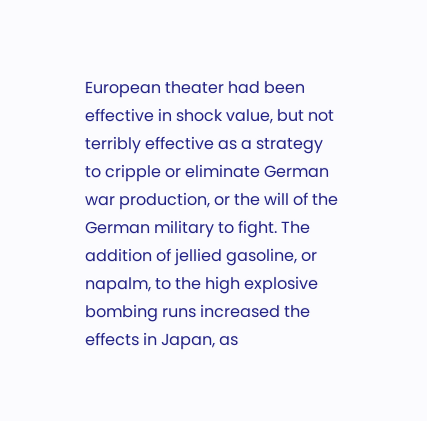European theater had been effective in shock value, but not terribly effective as a strategy to cripple or eliminate German war production, or the will of the German military to fight. The addition of jellied gasoline, or napalm, to the high explosive bombing runs increased the effects in Japan, as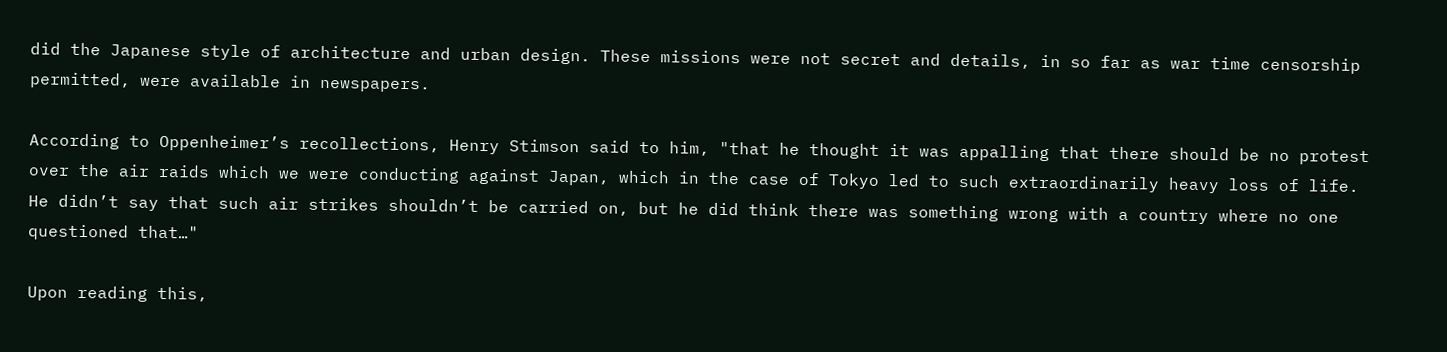did the Japanese style of architecture and urban design. These missions were not secret and details, in so far as war time censorship permitted, were available in newspapers.

According to Oppenheimer’s recollections, Henry Stimson said to him, "that he thought it was appalling that there should be no protest over the air raids which we were conducting against Japan, which in the case of Tokyo led to such extraordinarily heavy loss of life. He didn’t say that such air strikes shouldn’t be carried on, but he did think there was something wrong with a country where no one questioned that…"

Upon reading this,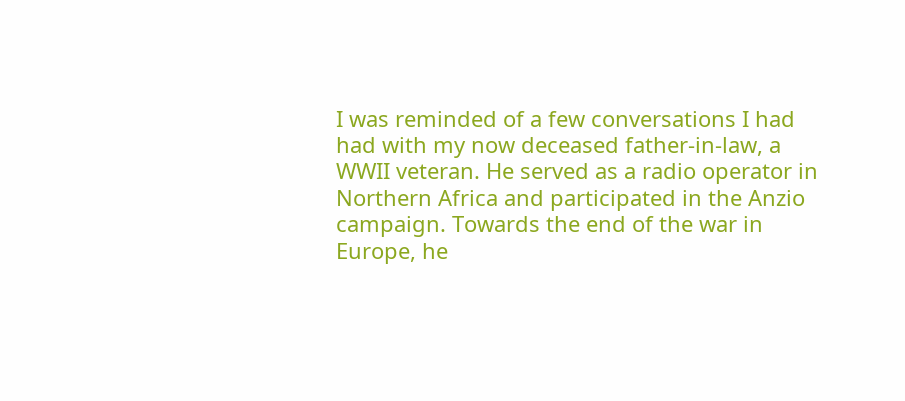I was reminded of a few conversations I had had with my now deceased father-in-law, a WWII veteran. He served as a radio operator in Northern Africa and participated in the Anzio campaign. Towards the end of the war in Europe, he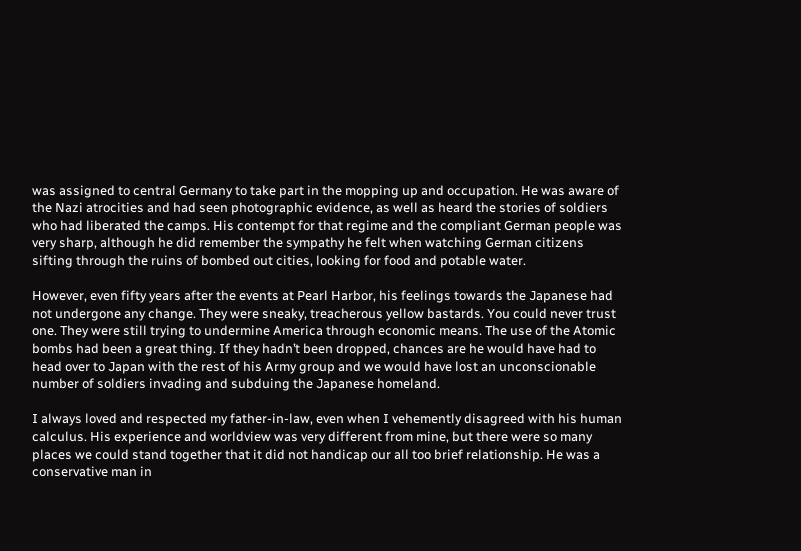was assigned to central Germany to take part in the mopping up and occupation. He was aware of the Nazi atrocities and had seen photographic evidence, as well as heard the stories of soldiers who had liberated the camps. His contempt for that regime and the compliant German people was very sharp, although he did remember the sympathy he felt when watching German citizens sifting through the ruins of bombed out cities, looking for food and potable water.

However, even fifty years after the events at Pearl Harbor, his feelings towards the Japanese had not undergone any change. They were sneaky, treacherous yellow bastards. You could never trust one. They were still trying to undermine America through economic means. The use of the Atomic bombs had been a great thing. If they hadn’t been dropped, chances are he would have had to head over to Japan with the rest of his Army group and we would have lost an unconscionable number of soldiers invading and subduing the Japanese homeland.

I always loved and respected my father-in-law, even when I vehemently disagreed with his human calculus. His experience and worldview was very different from mine, but there were so many places we could stand together that it did not handicap our all too brief relationship. He was a conservative man in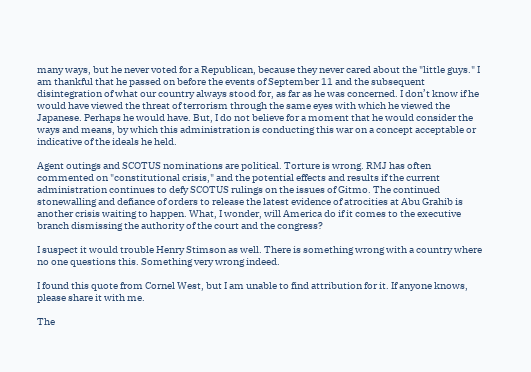many ways, but he never voted for a Republican, because they never cared about the "little guys." I am thankful that he passed on before the events of September 11 and the subsequent disintegration of what our country always stood for, as far as he was concerned. I don’t know if he would have viewed the threat of terrorism through the same eyes with which he viewed the Japanese. Perhaps he would have. But, I do not believe for a moment that he would consider the ways and means, by which this administration is conducting this war on a concept acceptable or indicative of the ideals he held.

Agent outings and SCOTUS nominations are political. Torture is wrong. RMJ has often commented on "constitutional crisis," and the potential effects and results if the current administration continues to defy SCOTUS rulings on the issues of Gitmo. The continued stonewalling and defiance of orders to release the latest evidence of atrocities at Abu Grahib is another crisis waiting to happen. What, I wonder, will America do if it comes to the executive branch dismissing the authority of the court and the congress?

I suspect it would trouble Henry Stimson as well. There is something wrong with a country where no one questions this. Something very wrong indeed.

I found this quote from Cornel West, but I am unable to find attribution for it. If anyone knows, please share it with me.

The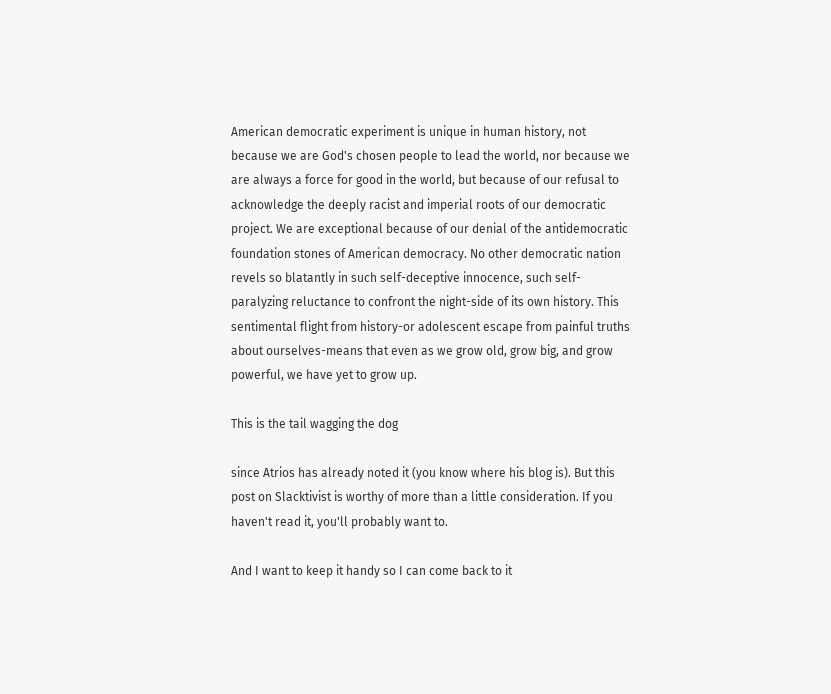American democratic experiment is unique in human history, not because we are God's chosen people to lead the world, nor because we are always a force for good in the world, but because of our refusal to acknowledge the deeply racist and imperial roots of our democratic project. We are exceptional because of our denial of the antidemocratic foundation stones of American democracy. No other democratic nation revels so blatantly in such self-deceptive innocence, such self-paralyzing reluctance to confront the night-side of its own history. This sentimental flight from history-or adolescent escape from painful truths
about ourselves-means that even as we grow old, grow big, and grow powerful, we have yet to grow up.

This is the tail wagging the dog

since Atrios has already noted it (you know where his blog is). But this post on Slacktivist is worthy of more than a little consideration. If you haven't read it, you'll probably want to.

And I want to keep it handy so I can come back to it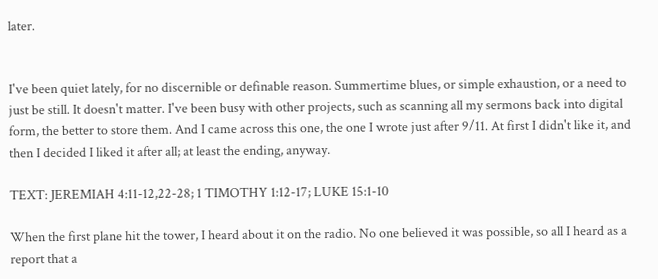later.


I've been quiet lately, for no discernible or definable reason. Summertime blues, or simple exhaustion, or a need to just be still. It doesn't matter. I've been busy with other projects, such as scanning all my sermons back into digital form, the better to store them. And I came across this one, the one I wrote just after 9/11. At first I didn't like it, and then I decided I liked it after all; at least the ending, anyway.

TEXT: JEREMIAH 4:11-12,22-28; 1 TIMOTHY 1:12-17; LUKE 15:1-10

When the first plane hit the tower, I heard about it on the radio. No one believed it was possible, so all I heard as a report that a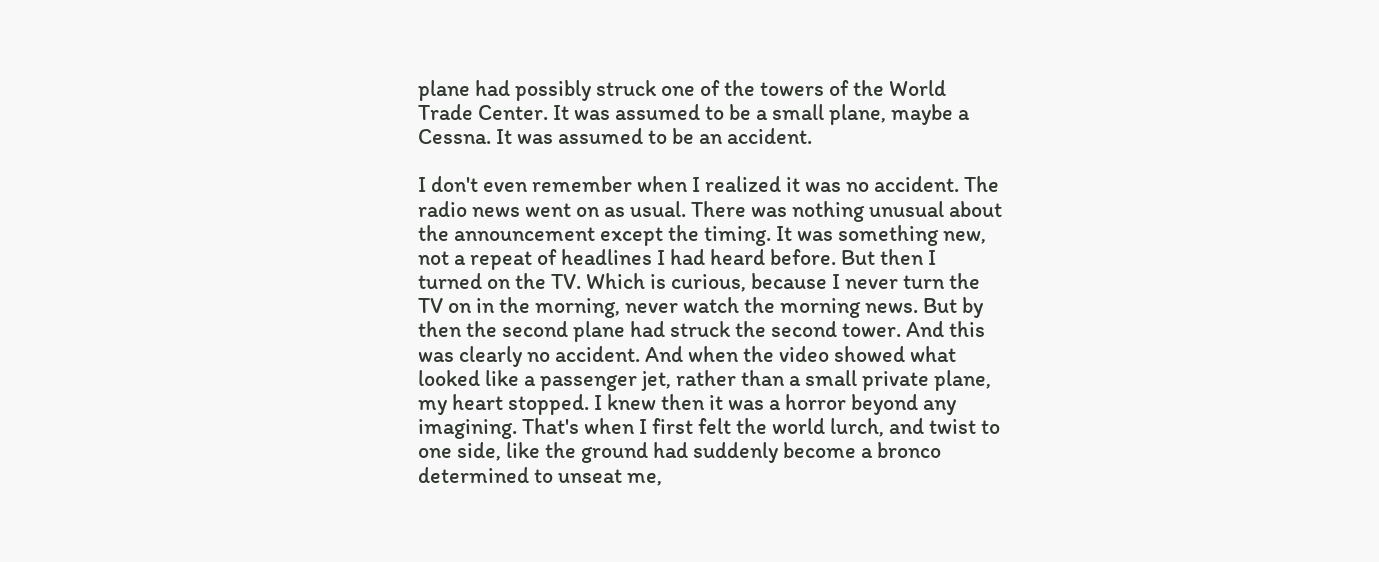plane had possibly struck one of the towers of the World Trade Center. It was assumed to be a small plane, maybe a Cessna. It was assumed to be an accident.

I don't even remember when I realized it was no accident. The radio news went on as usual. There was nothing unusual about the announcement except the timing. It was something new, not a repeat of headlines I had heard before. But then I turned on the TV. Which is curious, because I never turn the TV on in the morning, never watch the morning news. But by then the second plane had struck the second tower. And this was clearly no accident. And when the video showed what looked like a passenger jet, rather than a small private plane, my heart stopped. I knew then it was a horror beyond any imagining. That's when I first felt the world lurch, and twist to one side, like the ground had suddenly become a bronco determined to unseat me,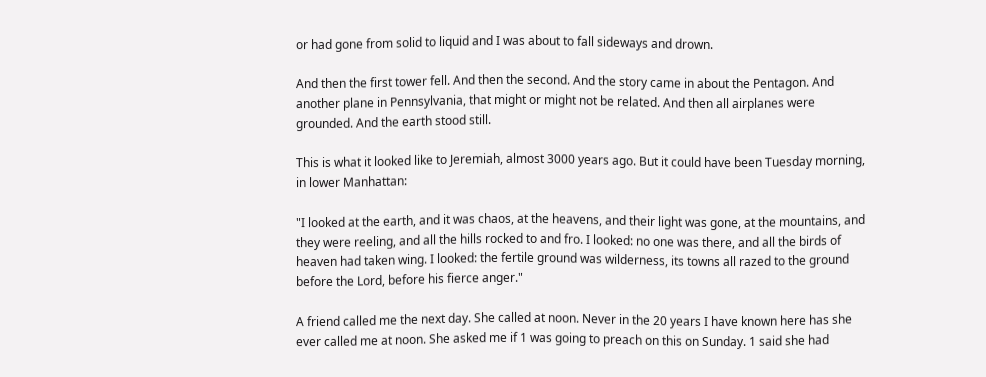or had gone from solid to liquid and I was about to fall sideways and drown.

And then the first tower fell. And then the second. And the story came in about the Pentagon. And another plane in Pennsylvania, that might or might not be related. And then all airplanes were grounded. And the earth stood still.

This is what it looked like to Jeremiah, almost 3000 years ago. But it could have been Tuesday morning, in lower Manhattan:

"I looked at the earth, and it was chaos, at the heavens, and their light was gone, at the mountains, and they were reeling, and all the hills rocked to and fro. I looked: no one was there, and all the birds of heaven had taken wing. I looked: the fertile ground was wilderness, its towns all razed to the ground before the Lord, before his fierce anger."

A friend called me the next day. She called at noon. Never in the 20 years I have known here has she ever called me at noon. She asked me if 1 was going to preach on this on Sunday. 1 said she had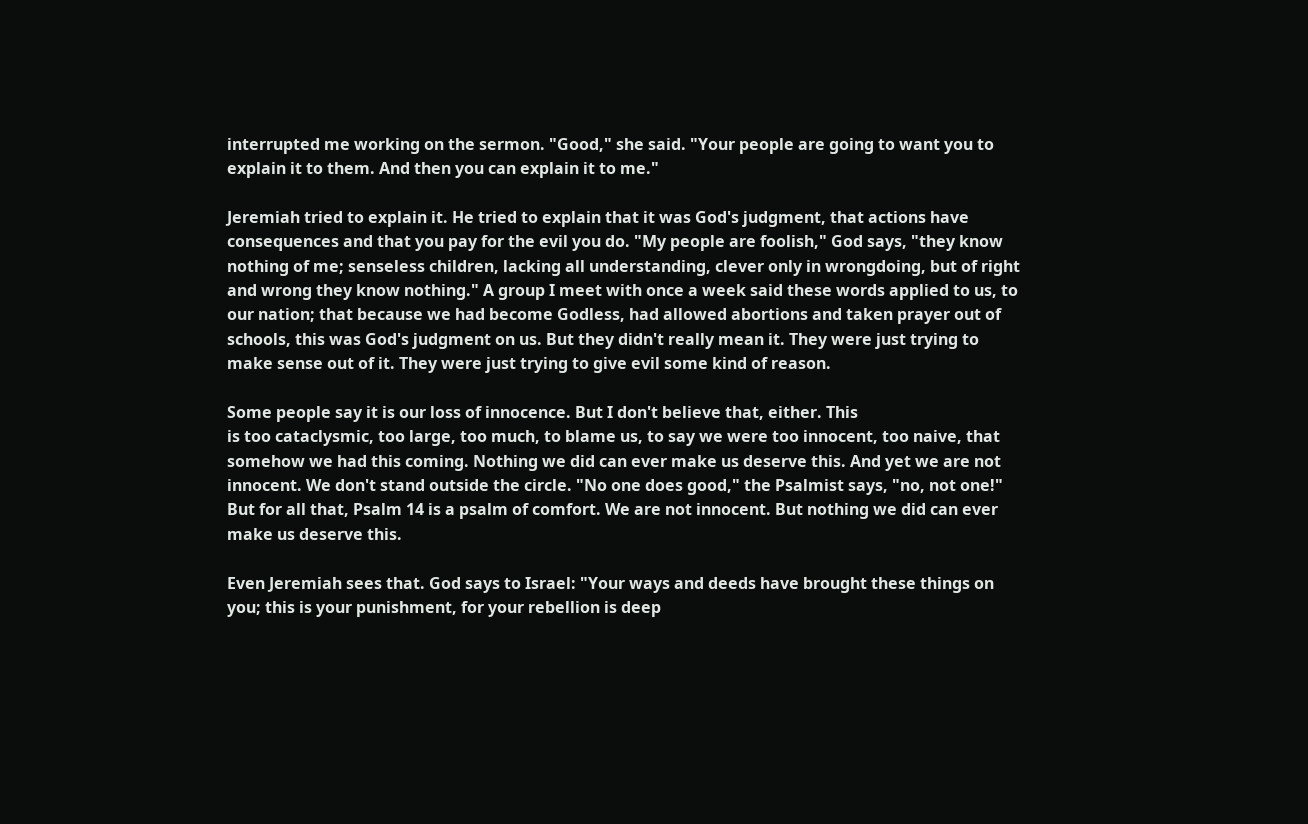interrupted me working on the sermon. "Good," she said. "Your people are going to want you to explain it to them. And then you can explain it to me."

Jeremiah tried to explain it. He tried to explain that it was God's judgment, that actions have consequences and that you pay for the evil you do. "My people are foolish," God says, "they know nothing of me; senseless children, lacking all understanding, clever only in wrongdoing, but of right and wrong they know nothing." A group I meet with once a week said these words applied to us, to our nation; that because we had become Godless, had allowed abortions and taken prayer out of schools, this was God's judgment on us. But they didn't really mean it. They were just trying to make sense out of it. They were just trying to give evil some kind of reason.

Some people say it is our loss of innocence. But I don't believe that, either. This
is too cataclysmic, too large, too much, to blame us, to say we were too innocent, too naive, that somehow we had this coming. Nothing we did can ever make us deserve this. And yet we are not innocent. We don't stand outside the circle. "No one does good," the Psalmist says, "no, not one!" But for all that, Psalm 14 is a psalm of comfort. We are not innocent. But nothing we did can ever make us deserve this.

Even Jeremiah sees that. God says to Israel: "Your ways and deeds have brought these things on you; this is your punishment, for your rebellion is deep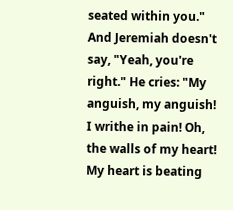seated within you." And Jeremiah doesn't say, "Yeah, you're right." He cries: "My anguish, my anguish! I writhe in pain! Oh, the walls of my heart! My heart is beating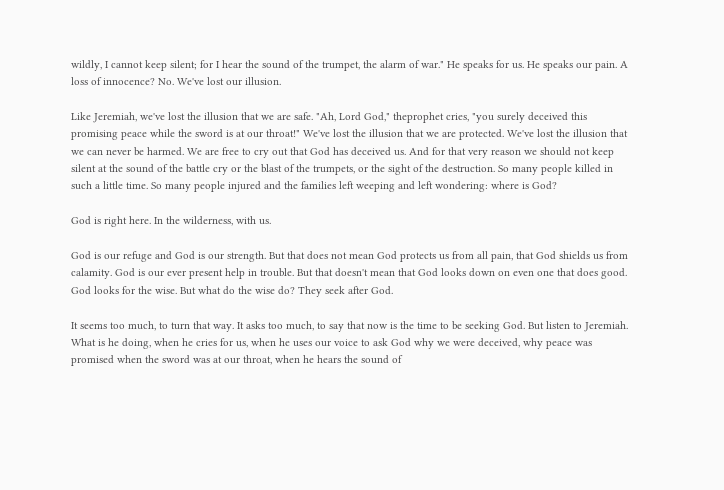wildly, I cannot keep silent; for I hear the sound of the trumpet, the alarm of war." He speaks for us. He speaks our pain. A loss of innocence? No. We've lost our illusion.

Like Jeremiah, we've lost the illusion that we are safe. "Ah, Lord God," theprophet cries, "you surely deceived this promising peace while the sword is at our throat!" We've lost the illusion that we are protected. We've lost the illusion that we can never be harmed. We are free to cry out that God has deceived us. And for that very reason we should not keep silent at the sound of the battle cry or the blast of the trumpets, or the sight of the destruction. So many people killed in such a little time. So many people injured and the families left weeping and left wondering: where is God?

God is right here. In the wilderness, with us.

God is our refuge and God is our strength. But that does not mean God protects us from all pain, that God shields us from calamity. God is our ever present help in trouble. But that doesn't mean that God looks down on even one that does good. God looks for the wise. But what do the wise do? They seek after God.

It seems too much, to turn that way. It asks too much, to say that now is the time to be seeking God. But listen to Jeremiah. What is he doing, when he cries for us, when he uses our voice to ask God why we were deceived, why peace was promised when the sword was at our throat, when he hears the sound of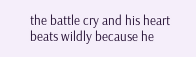the battle cry and his heart beats wildly because he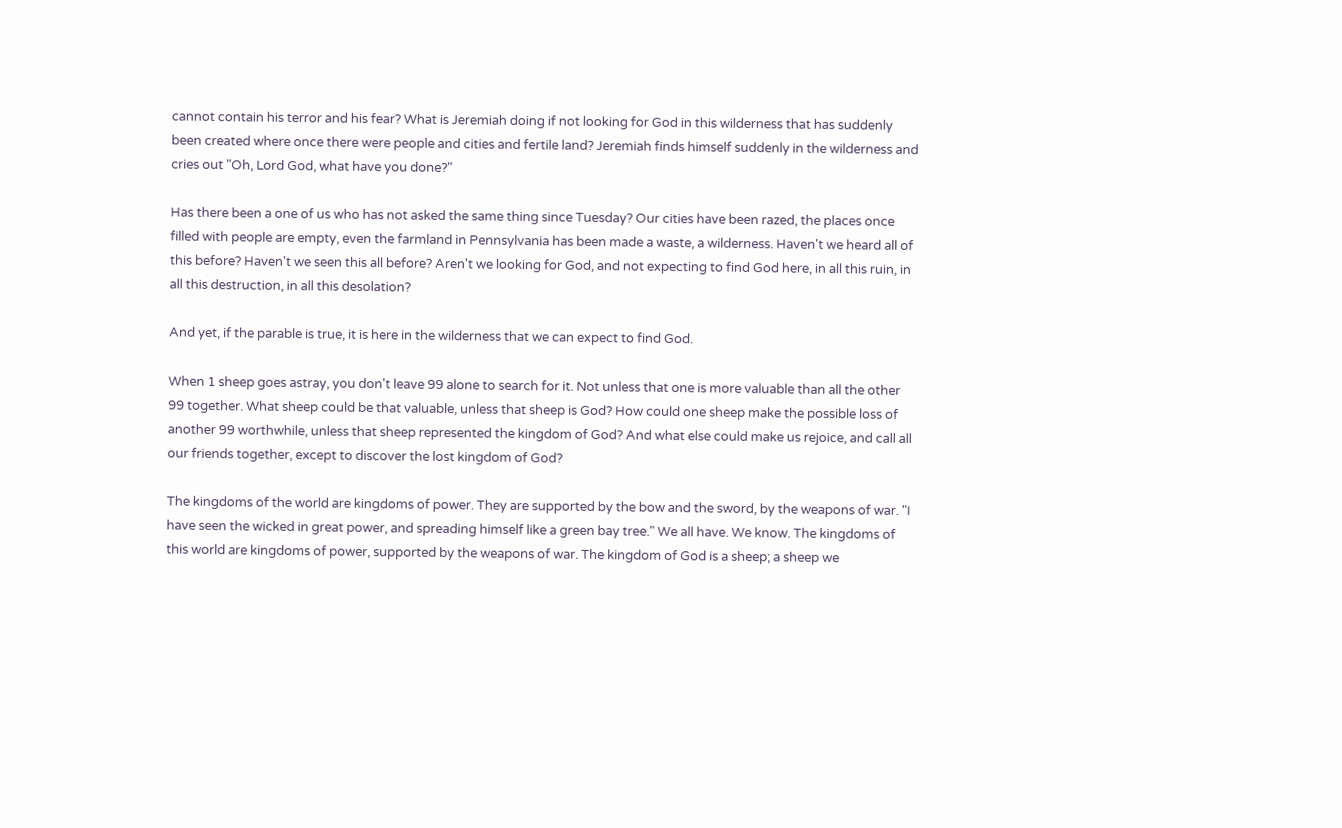cannot contain his terror and his fear? What is Jeremiah doing if not looking for God in this wilderness that has suddenly been created where once there were people and cities and fertile land? Jeremiah finds himself suddenly in the wilderness and cries out "Oh, Lord God, what have you done?"

Has there been a one of us who has not asked the same thing since Tuesday? Our cities have been razed, the places once filled with people are empty, even the farmland in Pennsylvania has been made a waste, a wilderness. Haven't we heard all of this before? Haven't we seen this all before? Aren't we looking for God, and not expecting to find God here, in all this ruin, in all this destruction, in all this desolation?

And yet, if the parable is true, it is here in the wilderness that we can expect to find God.

When 1 sheep goes astray, you don't leave 99 alone to search for it. Not unless that one is more valuable than all the other 99 together. What sheep could be that valuable, unless that sheep is God? How could one sheep make the possible loss of another 99 worthwhile, unless that sheep represented the kingdom of God? And what else could make us rejoice, and call all our friends together, except to discover the lost kingdom of God?

The kingdoms of the world are kingdoms of power. They are supported by the bow and the sword, by the weapons of war. "I have seen the wicked in great power, and spreading himself like a green bay tree." We all have. We know. The kingdoms of this world are kingdoms of power, supported by the weapons of war. The kingdom of God is a sheep; a sheep we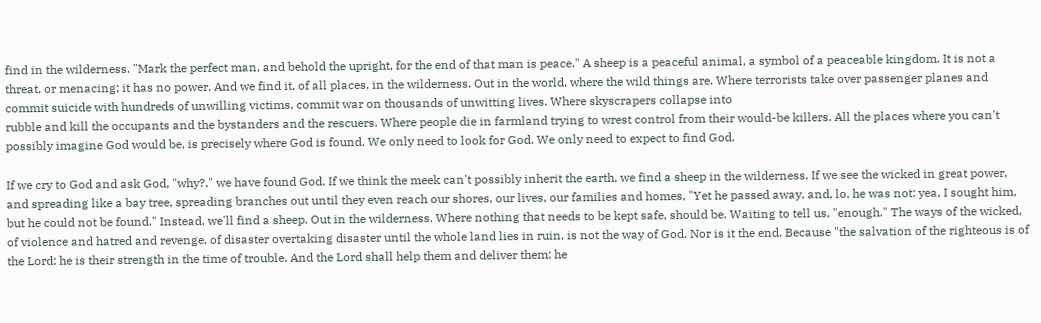find in the wilderness. "Mark the perfect man, and behold the upright, for the end of that man is peace." A sheep is a peaceful animal, a symbol of a peaceable kingdom. It is not a threat, or menacing; it has no power. And we find it, of all places, in the wilderness. Out in the world, where the wild things are. Where terrorists take over passenger planes and commit suicide with hundreds of unwilling victims, commit war on thousands of unwitting lives. Where skyscrapers collapse into
rubble and kill the occupants and the bystanders and the rescuers. Where people die in farmland trying to wrest control from their would-be killers. All the places where you can't possibly imagine God would be, is precisely where God is found. We only need to look for God. We only need to expect to find God.

If we cry to God and ask God, "why?," we have found God. If we think the meek can't possibly inherit the earth, we find a sheep in the wilderness. If we see the wicked in great power, and spreading like a bay tree, spreading branches out until they even reach our shores, our lives, our families and homes, "Yet he passed away, and, lo, he was not: yea, I sought him, but he could not be found." Instead, we'll find a sheep. Out in the wilderness. Where nothing that needs to be kept safe, should be. Waiting to tell us, "enough." The ways of the wicked, of violence and hatred and revenge, of disaster overtaking disaster until the whole land lies in ruin, is not the way of God. Nor is it the end. Because "the salvation of the righteous is of the Lord: he is their strength in the time of trouble. And the Lord shall help them and deliver them: he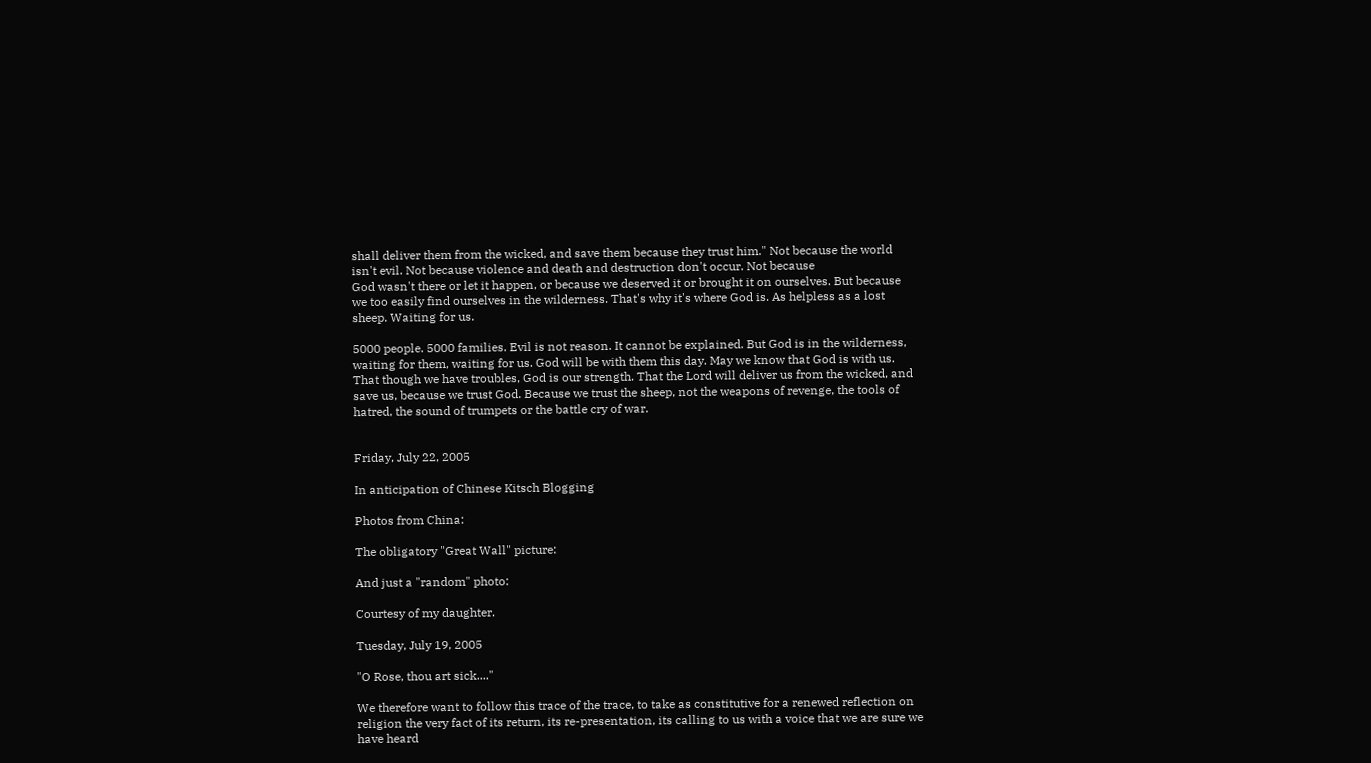shall deliver them from the wicked, and save them because they trust him." Not because the world isn't evil. Not because violence and death and destruction don't occur. Not because
God wasn't there or let it happen, or because we deserved it or brought it on ourselves. But because we too easily find ourselves in the wilderness. That's why it's where God is. As helpless as a lost sheep. Waiting for us.

5000 people. 5000 families. Evil is not reason. It cannot be explained. But God is in the wilderness, waiting for them, waiting for us. God will be with them this day. May we know that God is with us. That though we have troubles, God is our strength. That the Lord will deliver us from the wicked, and save us, because we trust God. Because we trust the sheep, not the weapons of revenge, the tools of hatred, the sound of trumpets or the battle cry of war.


Friday, July 22, 2005

In anticipation of Chinese Kitsch Blogging

Photos from China:

The obligatory "Great Wall" picture:

And just a "random" photo:

Courtesy of my daughter.

Tuesday, July 19, 2005

"O Rose, thou art sick...."

We therefore want to follow this trace of the trace, to take as constitutive for a renewed reflection on religion the very fact of its return, its re-presentation, its calling to us with a voice that we are sure we have heard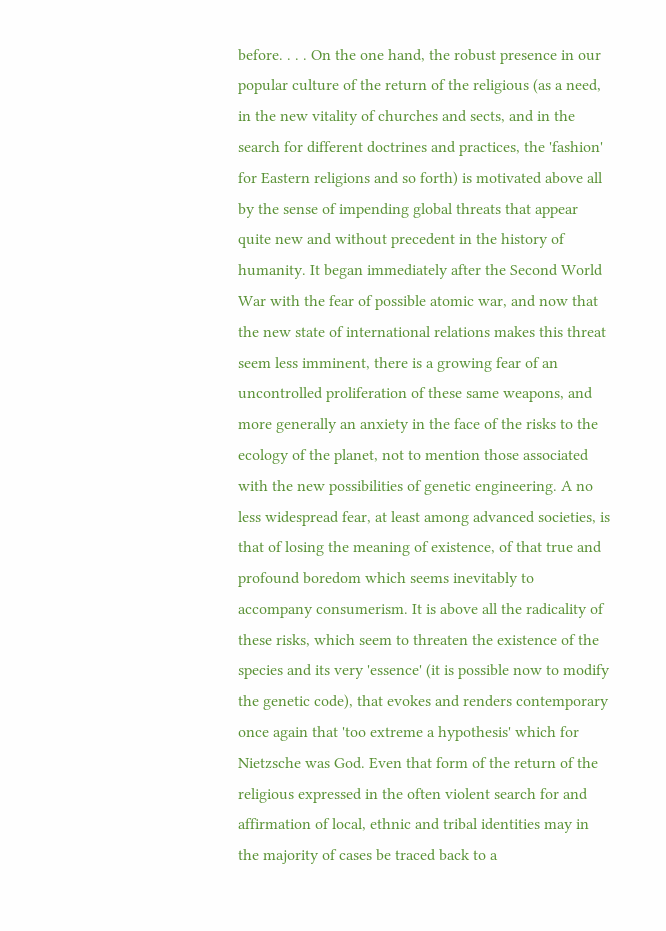before. . . . On the one hand, the robust presence in our popular culture of the return of the religious (as a need, in the new vitality of churches and sects, and in the search for different doctrines and practices, the 'fashion' for Eastern religions and so forth) is motivated above all by the sense of impending global threats that appear quite new and without precedent in the history of humanity. It began immediately after the Second World War with the fear of possible atomic war, and now that the new state of international relations makes this threat seem less imminent, there is a growing fear of an uncontrolled proliferation of these same weapons, and more generally an anxiety in the face of the risks to the ecology of the planet, not to mention those associated with the new possibilities of genetic engineering. A no less widespread fear, at least among advanced societies, is that of losing the meaning of existence, of that true and profound boredom which seems inevitably to accompany consumerism. It is above all the radicality of these risks, which seem to threaten the existence of the species and its very 'essence' (it is possible now to modify the genetic code), that evokes and renders contemporary once again that 'too extreme a hypothesis' which for Nietzsche was God. Even that form of the return of the religious expressed in the often violent search for and affirmation of local, ethnic and tribal identities may in the majority of cases be traced back to a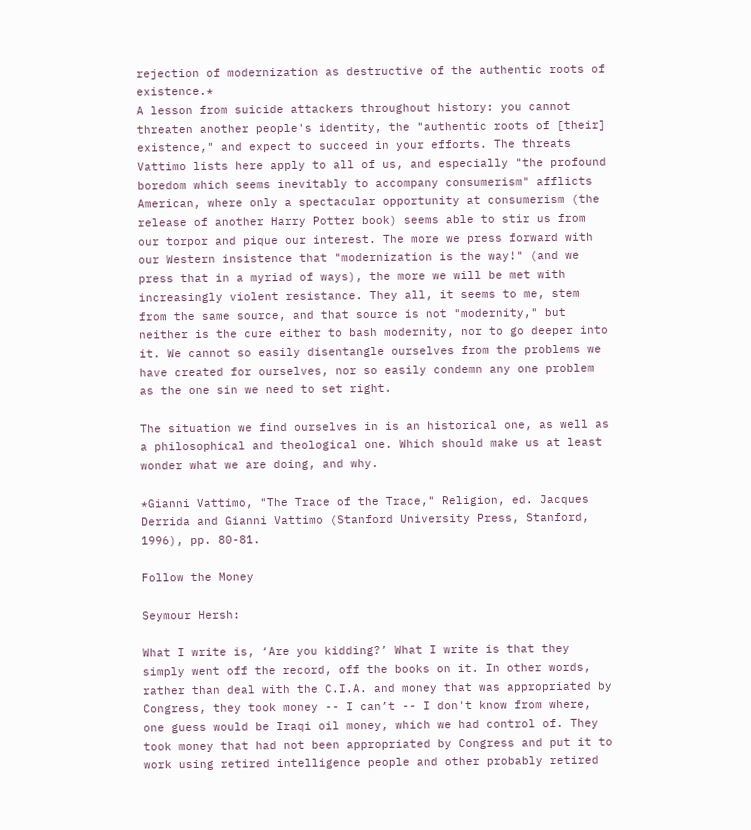rejection of modernization as destructive of the authentic roots of existence.*
A lesson from suicide attackers throughout history: you cannot threaten another people's identity, the "authentic roots of [their] existence," and expect to succeed in your efforts. The threats Vattimo lists here apply to all of us, and especially "the profound boredom which seems inevitably to accompany consumerism" afflicts American, where only a spectacular opportunity at consumerism (the release of another Harry Potter book) seems able to stir us from our torpor and pique our interest. The more we press forward with our Western insistence that "modernization is the way!" (and we press that in a myriad of ways), the more we will be met with increasingly violent resistance. They all, it seems to me, stem from the same source, and that source is not "modernity," but neither is the cure either to bash modernity, nor to go deeper into it. We cannot so easily disentangle ourselves from the problems we have created for ourselves, nor so easily condemn any one problem as the one sin we need to set right.

The situation we find ourselves in is an historical one, as well as a philosophical and theological one. Which should make us at least wonder what we are doing, and why.

*Gianni Vattimo, "The Trace of the Trace," Religion, ed. Jacques Derrida and Gianni Vattimo (Stanford University Press, Stanford, 1996), pp. 80-81.

Follow the Money

Seymour Hersh:

What I write is, ‘Are you kidding?’ What I write is that they simply went off the record, off the books on it. In other words, rather than deal with the C.I.A. and money that was appropriated by Congress, they took money -- I can’t -- I don't know from where, one guess would be Iraqi oil money, which we had control of. They took money that had not been appropriated by Congress and put it to work using retired intelligence people and other probably retired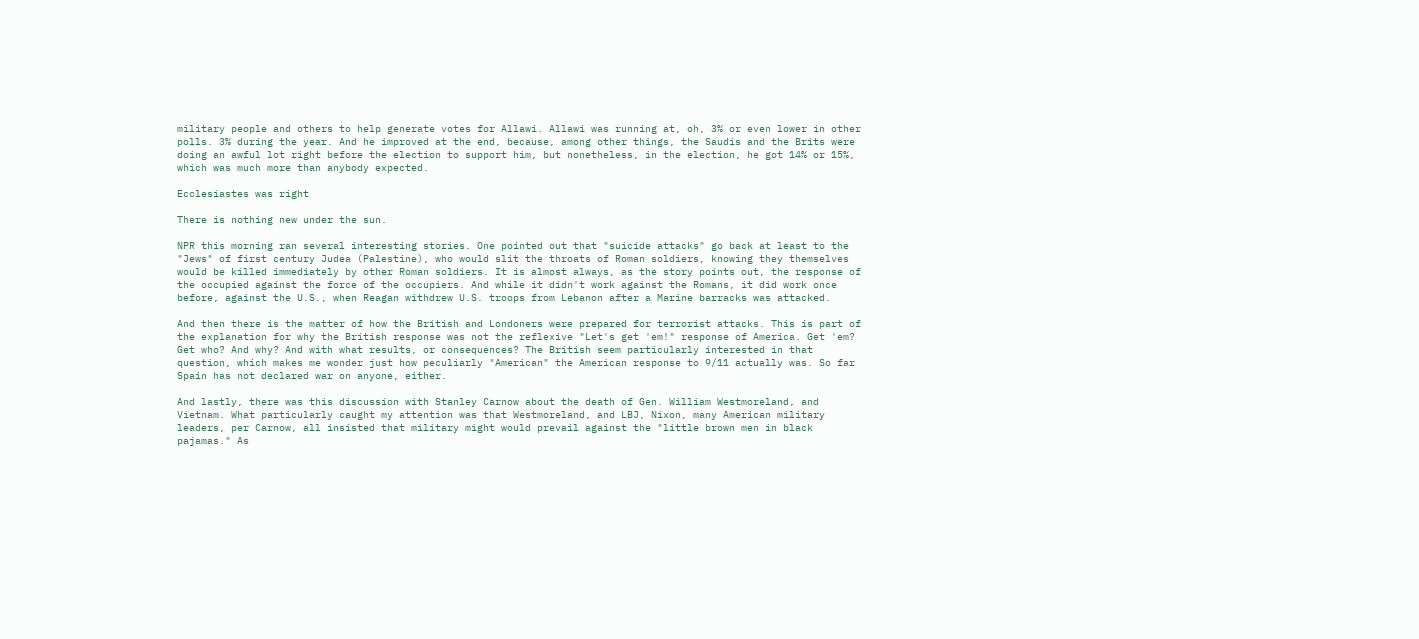military people and others to help generate votes for Allawi. Allawi was running at, oh, 3% or even lower in other polls. 3% during the year. And he improved at the end, because, among other things, the Saudis and the Brits were doing an awful lot right before the election to support him, but nonetheless, in the election, he got 14% or 15%, which was much more than anybody expected.

Ecclesiastes was right

There is nothing new under the sun.

NPR this morning ran several interesting stories. One pointed out that "suicide attacks" go back at least to the "Jews" of first century Judea (Palestine), who would slit the throats of Roman soldiers, knowing they themselves would be killed immediately by other Roman soldiers. It is almost always, as the story points out, the response of the occupied against the force of the occupiers. And while it didn't work against the Romans, it did work once before, against the U.S., when Reagan withdrew U.S. troops from Lebanon after a Marine barracks was attacked.

And then there is the matter of how the British and Londoners were prepared for terrorist attacks. This is part of the explanation for why the British response was not the reflexive "Let's get 'em!" response of America. Get 'em? Get who? And why? And with what results, or consequences? The British seem particularly interested in that question, which makes me wonder just how peculiarly "American" the American response to 9/11 actually was. So far Spain has not declared war on anyone, either.

And lastly, there was this discussion with Stanley Carnow about the death of Gen. William Westmoreland, and Vietnam. What particularly caught my attention was that Westmoreland, and LBJ, Nixon, many American military leaders, per Carnow, all insisted that military might would prevail against the "little brown men in black pajamas." As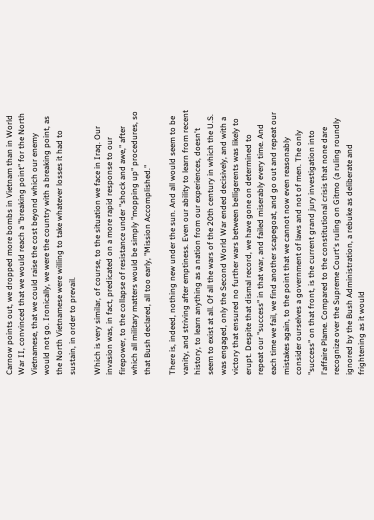Carnow points out, we dropped more bombs in Vietnam than in World War II, convinced that we would reach a "breaking point" for the North Vietnamese, that we could raise the cost beyond which our enemy would not go. Ironically, we were the country with a breaking point, as the North Vietnamese were willing to take whatever losses it had to sustain, in order to prevail.

Which is very similar, of course, to the situation we face in Iraq. Our invasion was, in fact, predicated on a more rapid response to our firepower, to the collapse of resistance under "shock and awe," after which all military matters would be simply "mopping up" procedures, so that Bush declared, all too early, "Mission Accomplished."

There is, indeed, nothing new under the sun. And all would seem to be vanity, and striving after emptiness. Even our ability to learn from recent history, to learn anything as a nation from our experiences, doesn't seem to exist at all. Of all the wars of the 20th century in which the U.S. was engaged, only the Second World War ended decisively, and with a victory that ensured no further wars between belligerents was likely to erupt. Despite that dismal record, we have gone on determined to repeat our "success" in that war, and failed miserably every time. And each time we fail, we find another scapegoat, and go out and repeat our mistakes again, to the point that we cannot now even reasonably consider ourselves a government of laws and not of men. The only "success" on that front, is the current grand jury investigation into l'affaire Plame. Compared to the constitutional crisis that none dare recognize over the Supreme Court's ruling on Gitmo (a ruling roundly ignored by the Bush Administration, a rebuke as deliberate and frightening as it would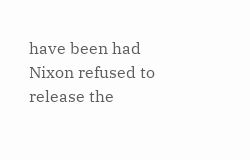have been had Nixon refused to release the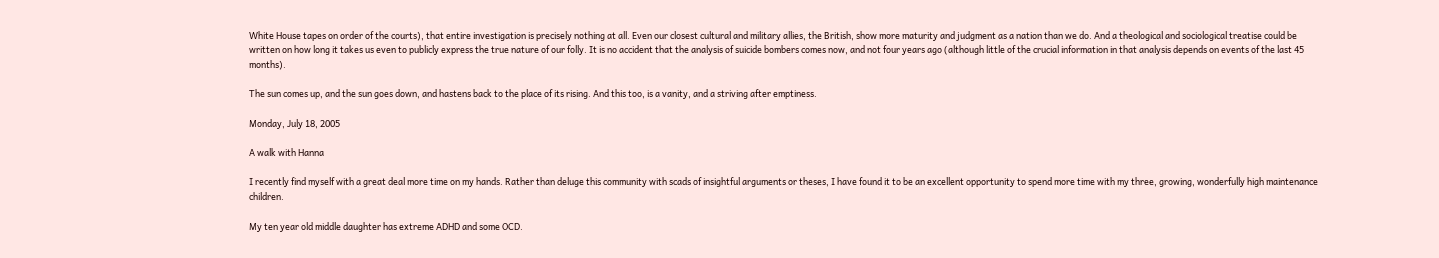White House tapes on order of the courts), that entire investigation is precisely nothing at all. Even our closest cultural and military allies, the British, show more maturity and judgment as a nation than we do. And a theological and sociological treatise could be written on how long it takes us even to publicly express the true nature of our folly. It is no accident that the analysis of suicide bombers comes now, and not four years ago (although little of the crucial information in that analysis depends on events of the last 45 months).

The sun comes up, and the sun goes down, and hastens back to the place of its rising. And this too, is a vanity, and a striving after emptiness.

Monday, July 18, 2005

A walk with Hanna

I recently find myself with a great deal more time on my hands. Rather than deluge this community with scads of insightful arguments or theses, I have found it to be an excellent opportunity to spend more time with my three, growing, wonderfully high maintenance children.

My ten year old middle daughter has extreme ADHD and some OCD.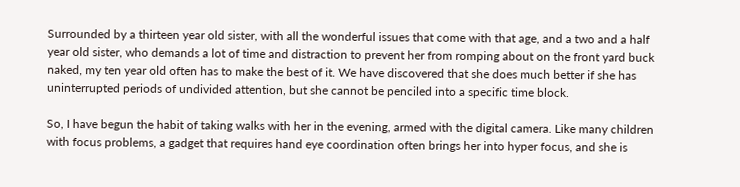Surrounded by a thirteen year old sister, with all the wonderful issues that come with that age, and a two and a half year old sister, who demands a lot of time and distraction to prevent her from romping about on the front yard buck naked, my ten year old often has to make the best of it. We have discovered that she does much better if she has uninterrupted periods of undivided attention, but she cannot be penciled into a specific time block.

So, I have begun the habit of taking walks with her in the evening, armed with the digital camera. Like many children with focus problems, a gadget that requires hand eye coordination often brings her into hyper focus, and she is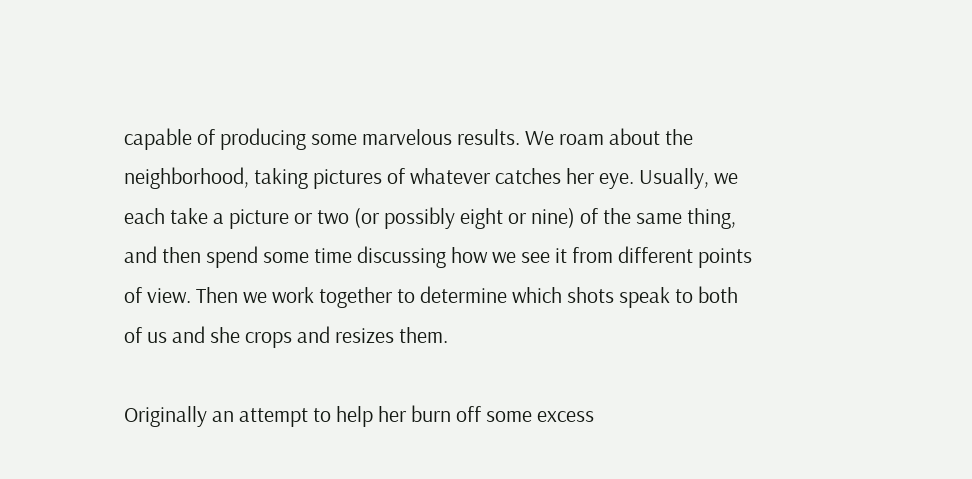capable of producing some marvelous results. We roam about the neighborhood, taking pictures of whatever catches her eye. Usually, we each take a picture or two (or possibly eight or nine) of the same thing, and then spend some time discussing how we see it from different points of view. Then we work together to determine which shots speak to both of us and she crops and resizes them.

Originally an attempt to help her burn off some excess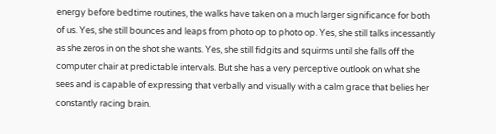energy before bedtime routines, the walks have taken on a much larger significance for both of us. Yes, she still bounces and leaps from photo op to photo op. Yes, she still talks incessantly as she zeros in on the shot she wants. Yes, she still fidgits and squirms until she falls off the computer chair at predictable intervals. But she has a very perceptive outlook on what she sees and is capable of expressing that verbally and visually with a calm grace that belies her constantly racing brain.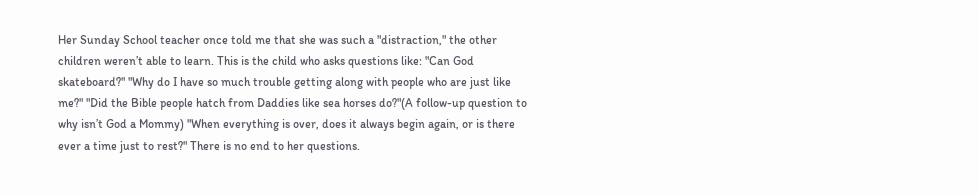Her Sunday School teacher once told me that she was such a "distraction," the other children weren’t able to learn. This is the child who asks questions like: "Can God skateboard?" "Why do I have so much trouble getting along with people who are just like me?" "Did the Bible people hatch from Daddies like sea horses do?"(A follow-up question to why isn’t God a Mommy) "When everything is over, does it always begin again, or is there ever a time just to rest?" There is no end to her questions.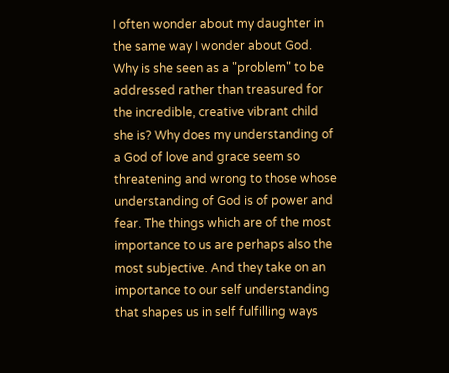I often wonder about my daughter in the same way I wonder about God. Why is she seen as a "problem" to be addressed rather than treasured for the incredible, creative vibrant child she is? Why does my understanding of a God of love and grace seem so threatening and wrong to those whose understanding of God is of power and fear. The things which are of the most importance to us are perhaps also the most subjective. And they take on an importance to our self understanding that shapes us in self fulfilling ways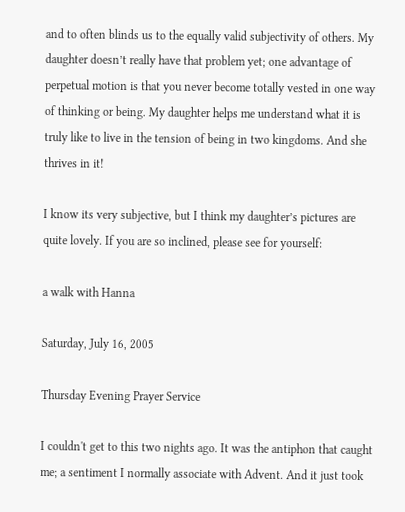and to often blinds us to the equally valid subjectivity of others. My daughter doesn’t really have that problem yet; one advantage of perpetual motion is that you never become totally vested in one way of thinking or being. My daughter helps me understand what it is truly like to live in the tension of being in two kingdoms. And she thrives in it!

I know its very subjective, but I think my daughter’s pictures are quite lovely. If you are so inclined, please see for yourself:

a walk with Hanna

Saturday, July 16, 2005

Thursday Evening Prayer Service

I couldn't get to this two nights ago. It was the antiphon that caught me; a sentiment I normally associate with Advent. And it just took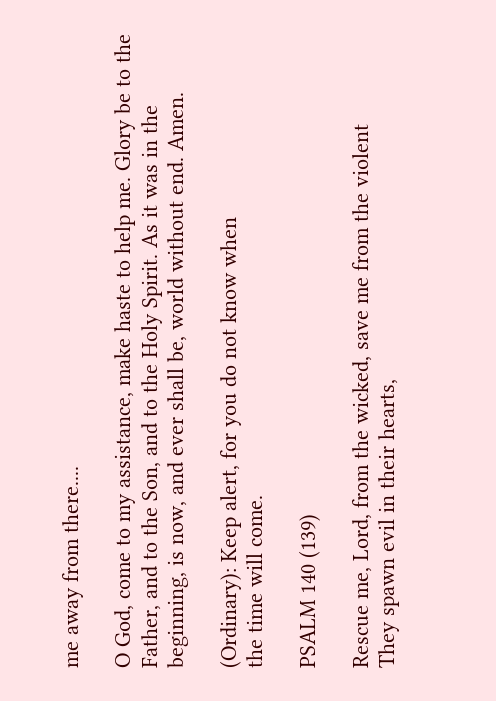me away from there....

O God, come to my assistance, make haste to help me. Glory be to the Father, and to the Son, and to the Holy Spirit. As it was in the beginning, is now, and ever shall be, world without end. Amen.

(Ordinary): Keep alert, for you do not know when
the time will come.

PSALM 140 (139)

Rescue me, Lord, from the wicked, save me from the violent
They spawn evil in their hearts,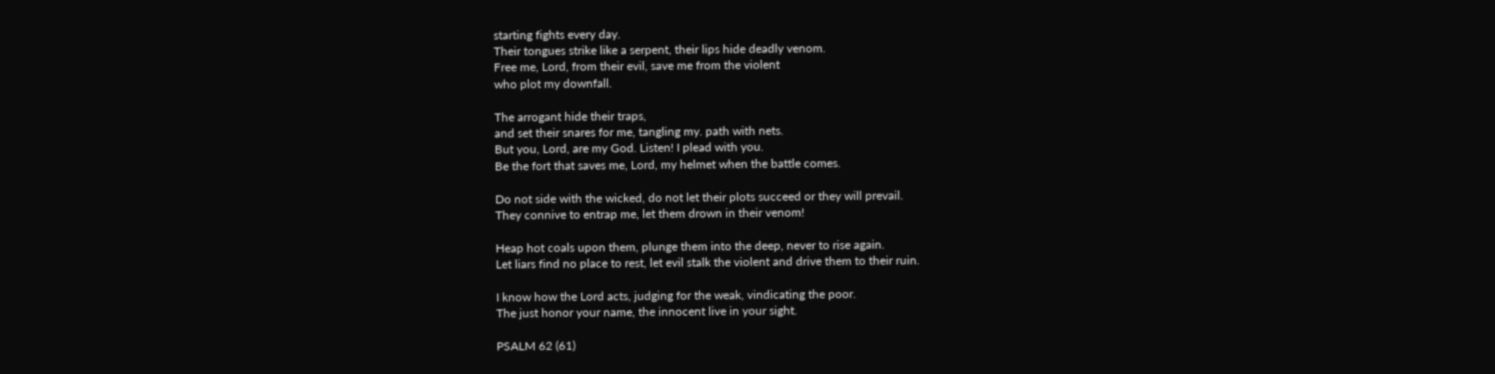starting fights every day.
Their tongues strike like a serpent, their lips hide deadly venom.
Free me, Lord, from their evil, save me from the violent
who plot my downfall.

The arrogant hide their traps,
and set their snares for me, tangling my. path with nets.
But you, Lord, are my God. Listen! I plead with you.
Be the fort that saves me, Lord, my helmet when the battle comes.

Do not side with the wicked, do not let their plots succeed or they will prevail.
They connive to entrap me, let them drown in their venom!

Heap hot coals upon them, plunge them into the deep, never to rise again.
Let liars find no place to rest, let evil stalk the violent and drive them to their ruin.

I know how the Lord acts, judging for the weak, vindicating the poor.
The just honor your name, the innocent live in your sight.

PSALM 62 (61)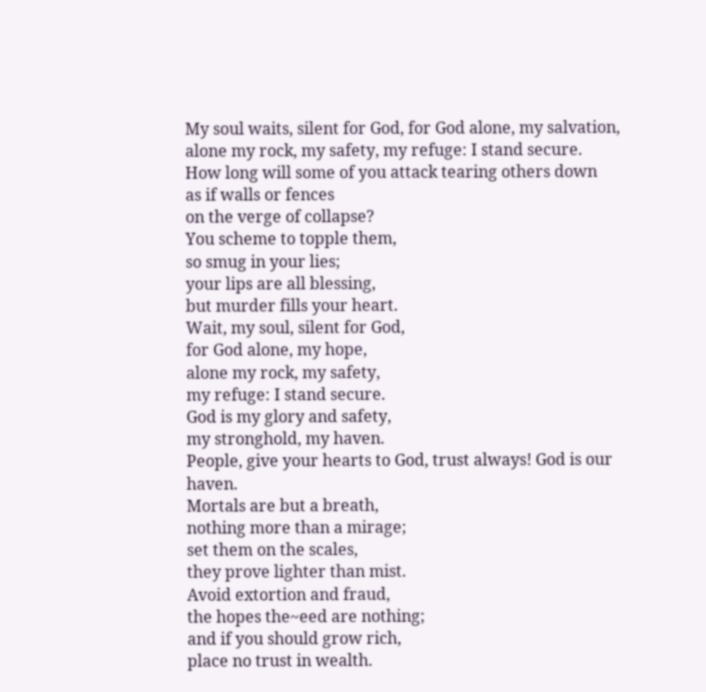My soul waits, silent for God, for God alone, my salvation, alone my rock, my safety, my refuge: I stand secure.
How long will some of you attack tearing others down
as if walls or fences
on the verge of collapse?
You scheme to topple them,
so smug in your lies;
your lips are all blessing,
but murder fills your heart.
Wait, my soul, silent for God,
for God alone, my hope,
alone my rock, my safety,
my refuge: I stand secure.
God is my glory and safety,
my stronghold, my haven.
People, give your hearts to God, trust always! God is our haven.
Mortals are but a breath,
nothing more than a mirage;
set them on the scales,
they prove lighter than mist.
Avoid extortion and fraud,
the hopes the~eed are nothing;
and if you should grow rich,
place no trust in wealth.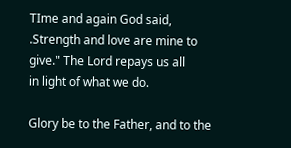TIme and again God said, .Strength and love are mine to give." The Lord repays us all
in light of what we do.

Glory be to the Father, and to the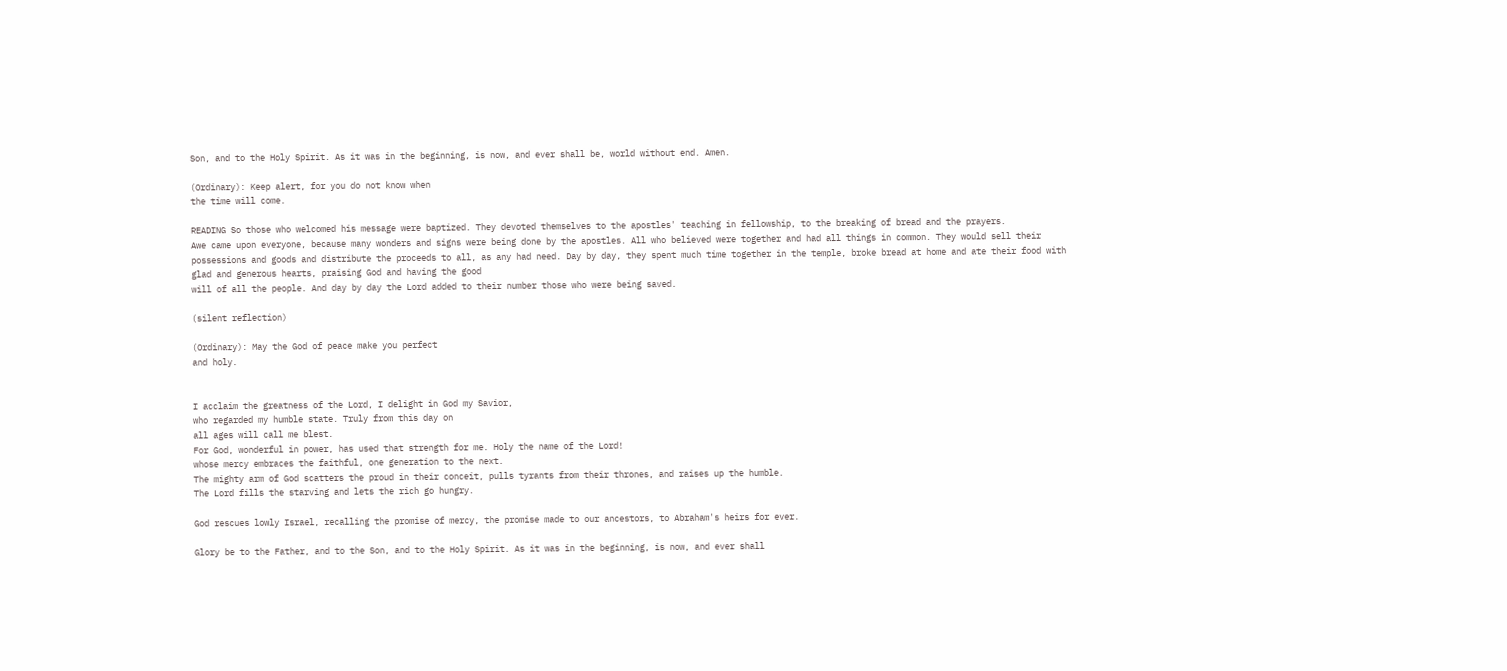Son, and to the Holy Spirit. As it was in the beginning, is now, and ever shall be, world without end. Amen.

(Ordinary): Keep alert, for you do not know when
the time will come.

READING So those who welcomed his message were baptized. They devoted themselves to the apostles' teaching in fellowship, to the breaking of bread and the prayers.
Awe came upon everyone, because many wonders and signs were being done by the apostles. All who believed were together and had all things in common. They would sell their possessions and goods and distribute the proceeds to all, as any had need. Day by day, they spent much time together in the temple, broke bread at home and ate their food with glad and generous hearts, praising God and having the good
will of all the people. And day by day the Lord added to their number those who were being saved.

(silent reflection)

(Ordinary): May the God of peace make you perfect
and holy.


I acclaim the greatness of the Lord, I delight in God my Savior,
who regarded my humble state. Truly from this day on
all ages will call me blest.
For God, wonderful in power, has used that strength for me. Holy the name of the Lord!
whose mercy embraces the faithful, one generation to the next.
The mighty arm of God scatters the proud in their conceit, pulls tyrants from their thrones, and raises up the humble.
The Lord fills the starving and lets the rich go hungry.

God rescues lowly Israel, recalling the promise of mercy, the promise made to our ancestors, to Abraham's heirs for ever.

Glory be to the Father, and to the Son, and to the Holy Spirit. As it was in the beginning, is now, and ever shall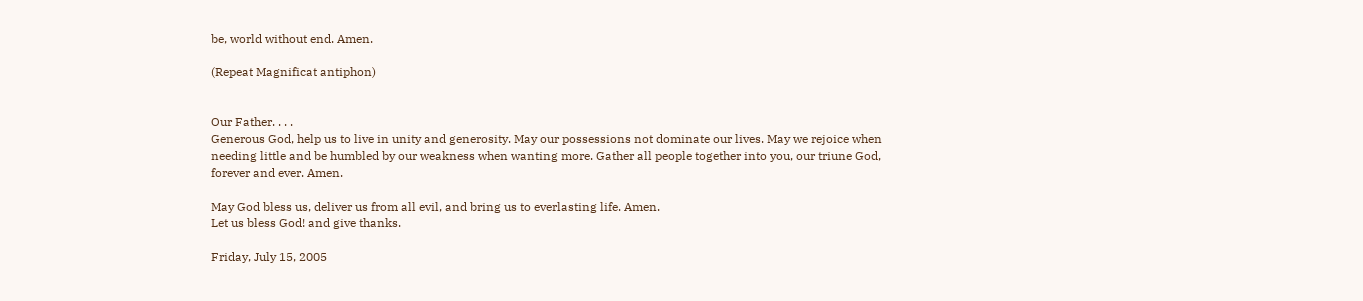be, world without end. Amen.

(Repeat Magnificat antiphon)


Our Father. . . .
Generous God, help us to live in unity and generosity. May our possessions not dominate our lives. May we rejoice when needing little and be humbled by our weakness when wanting more. Gather all people together into you, our triune God, forever and ever. Amen.

May God bless us, deliver us from all evil, and bring us to everlasting life. Amen.
Let us bless God! and give thanks.

Friday, July 15, 2005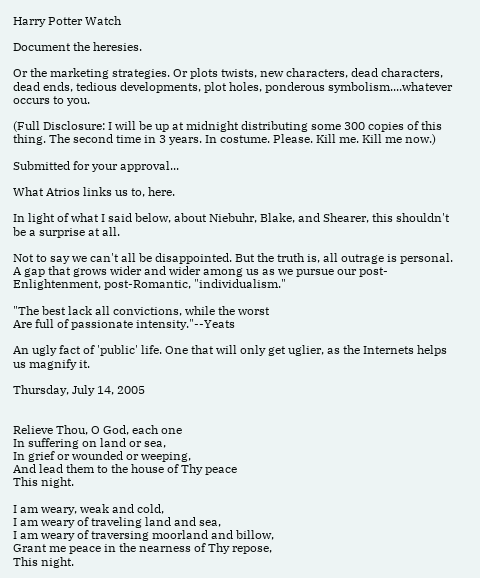Harry Potter Watch

Document the heresies.

Or the marketing strategies. Or plots twists, new characters, dead characters, dead ends, tedious developments, plot holes, ponderous symbolism....whatever occurs to you.

(Full Disclosure: I will be up at midnight distributing some 300 copies of this thing. The second time in 3 years. In costume. Please. Kill me. Kill me now.)

Submitted for your approval...

What Atrios links us to, here.

In light of what I said below, about Niebuhr, Blake, and Shearer, this shouldn't be a surprise at all.

Not to say we can't all be disappointed. But the truth is, all outrage is personal. A gap that grows wider and wider among us as we pursue our post-Enlightenment, post-Romantic, "individualism."

"The best lack all convictions, while the worst
Are full of passionate intensity."--Yeats

An ugly fact of 'public' life. One that will only get uglier, as the Internets helps us magnify it.

Thursday, July 14, 2005


Relieve Thou, O God, each one
In suffering on land or sea,
In grief or wounded or weeping,
And lead them to the house of Thy peace
This night.

I am weary, weak and cold,
I am weary of traveling land and sea,
I am weary of traversing moorland and billow,
Grant me peace in the nearness of Thy repose,
This night.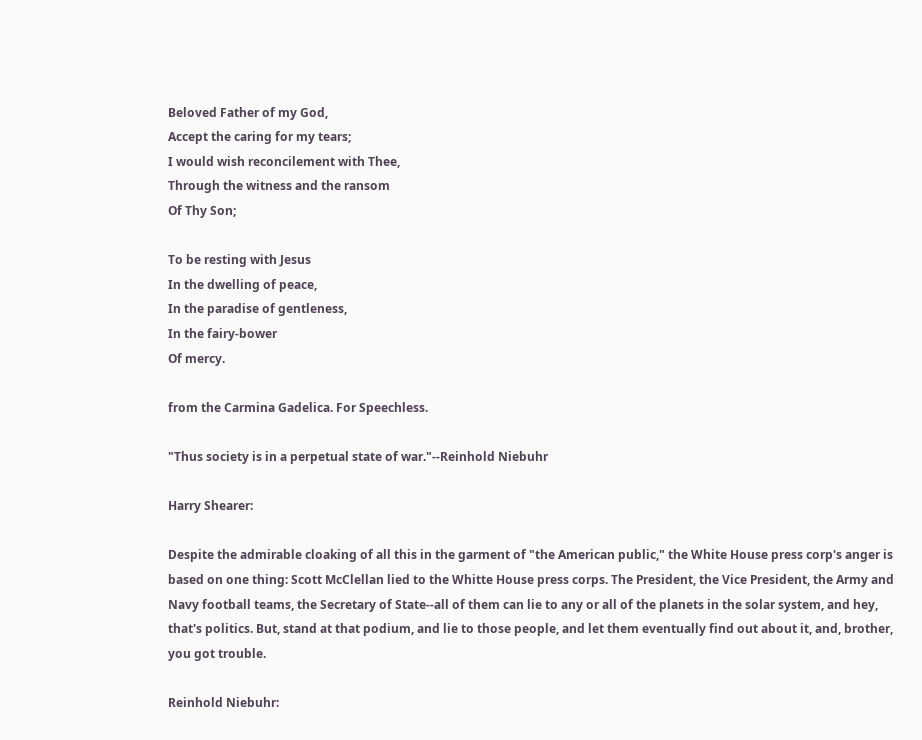Beloved Father of my God,
Accept the caring for my tears;
I would wish reconcilement with Thee,
Through the witness and the ransom
Of Thy Son;

To be resting with Jesus
In the dwelling of peace,
In the paradise of gentleness,
In the fairy-bower
Of mercy.

from the Carmina Gadelica. For Speechless.

"Thus society is in a perpetual state of war."--Reinhold Niebuhr

Harry Shearer:

Despite the admirable cloaking of all this in the garment of "the American public," the White House press corp's anger is based on one thing: Scott McClellan lied to the Whitte House press corps. The President, the Vice President, the Army and Navy football teams, the Secretary of State--all of them can lie to any or all of the planets in the solar system, and hey, that's politics. But, stand at that podium, and lie to those people, and let them eventually find out about it, and, brother, you got trouble.

Reinhold Niebuhr: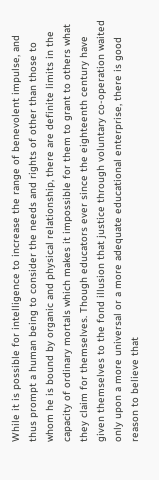While it is possible for intelligence to increase the range of benevolent impulse, and thus prompt a human being to consider the needs and rights of other than those to whom he is bound by organic and physical relationship, there are definite limits in the capacity of ordinary mortals which makes it impossible for them to grant to others what they claim for themselves. Though educators ever since the eighteenth century have given themselves to the fond illusion that justice through voluntary co-operation waited only upon a more universal or a more adequate educational enterprise, there is good reason to believe that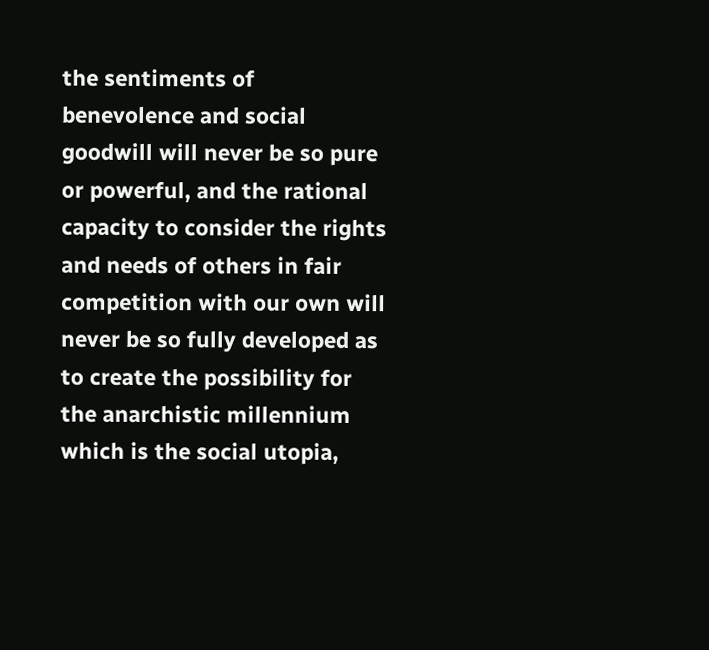the sentiments of benevolence and social goodwill will never be so pure or powerful, and the rational capacity to consider the rights and needs of others in fair competition with our own will never be so fully developed as to create the possibility for the anarchistic millennium which is the social utopia,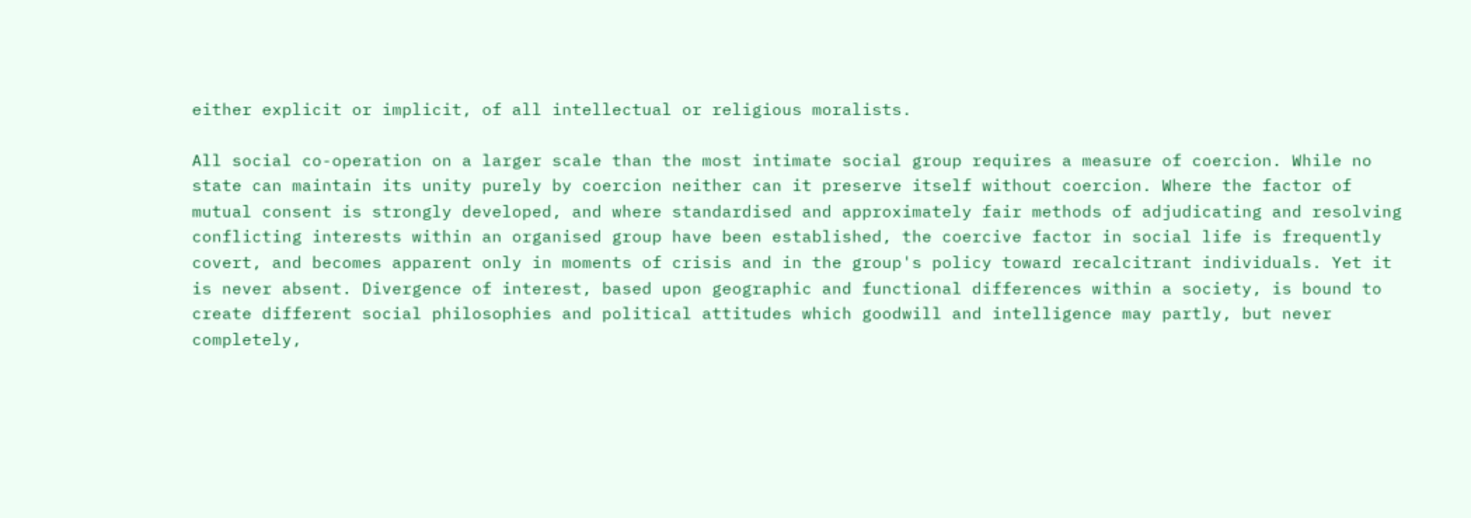either explicit or implicit, of all intellectual or religious moralists.

All social co-operation on a larger scale than the most intimate social group requires a measure of coercion. While no state can maintain its unity purely by coercion neither can it preserve itself without coercion. Where the factor of mutual consent is strongly developed, and where standardised and approximately fair methods of adjudicating and resolving conflicting interests within an organised group have been established, the coercive factor in social life is frequently covert, and becomes apparent only in moments of crisis and in the group's policy toward recalcitrant individuals. Yet it is never absent. Divergence of interest, based upon geographic and functional differences within a society, is bound to create different social philosophies and political attitudes which goodwill and intelligence may partly, but never completely,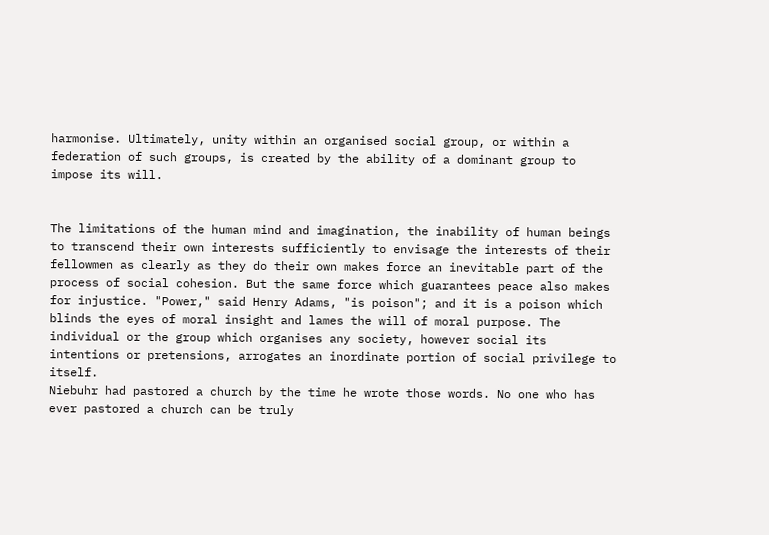harmonise. Ultimately, unity within an organised social group, or within a federation of such groups, is created by the ability of a dominant group to impose its will.


The limitations of the human mind and imagination, the inability of human beings to transcend their own interests sufficiently to envisage the interests of their fellowmen as clearly as they do their own makes force an inevitable part of the process of social cohesion. But the same force which guarantees peace also makes for injustice. "Power," said Henry Adams, "is poison"; and it is a poison which blinds the eyes of moral insight and lames the will of moral purpose. The individual or the group which organises any society, however social its intentions or pretensions, arrogates an inordinate portion of social privilege to itself.
Niebuhr had pastored a church by the time he wrote those words. No one who has ever pastored a church can be truly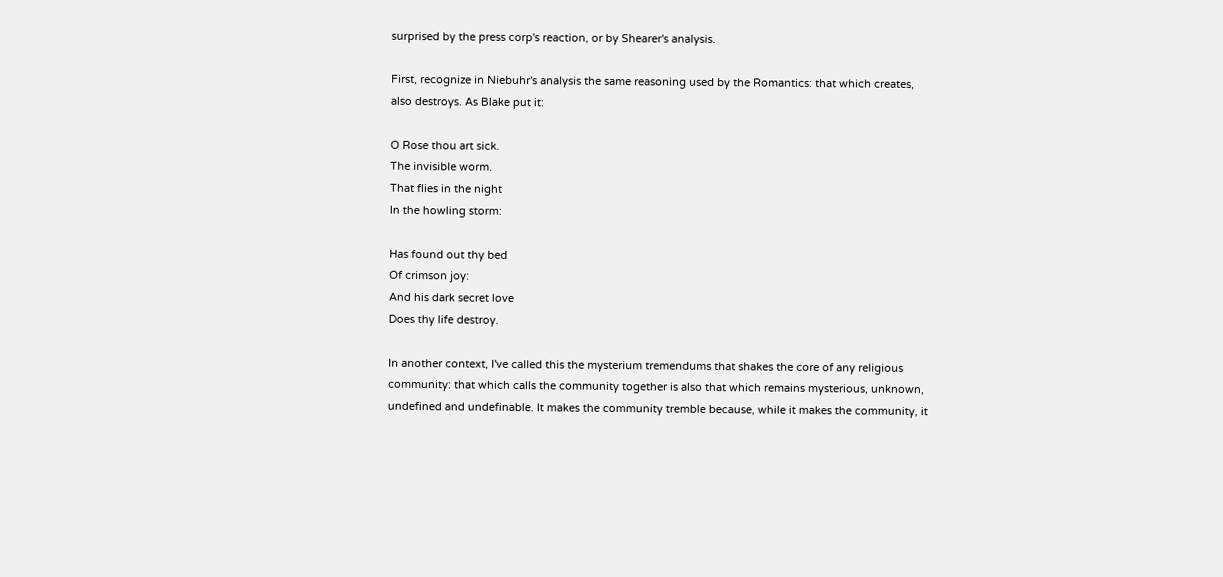surprised by the press corp's reaction, or by Shearer's analysis.

First, recognize in Niebuhr's analysis the same reasoning used by the Romantics: that which creates, also destroys. As Blake put it:

O Rose thou art sick.
The invisible worm.
That flies in the night
In the howling storm:

Has found out thy bed
Of crimson joy:
And his dark secret love
Does thy life destroy.

In another context, I've called this the mysterium tremendums that shakes the core of any religious community: that which calls the community together is also that which remains mysterious, unknown, undefined and undefinable. It makes the community tremble because, while it makes the community, it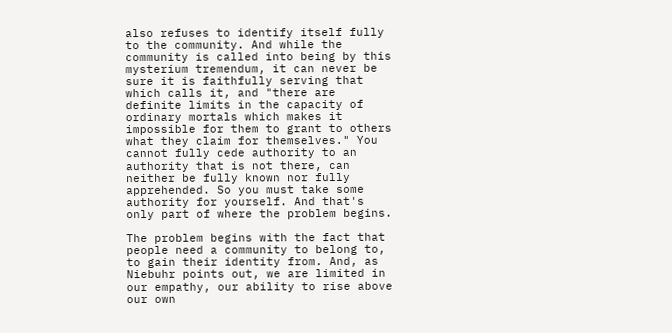also refuses to identify itself fully to the community. And while the community is called into being by this mysterium tremendum, it can never be sure it is faithfully serving that which calls it, and "there are definite limits in the capacity of ordinary mortals which makes it impossible for them to grant to others what they claim for themselves." You cannot fully cede authority to an authority that is not there, can neither be fully known nor fully apprehended. So you must take some authority for yourself. And that's only part of where the problem begins.

The problem begins with the fact that people need a community to belong to, to gain their identity from. And, as Niebuhr points out, we are limited in our empathy, our ability to rise above our own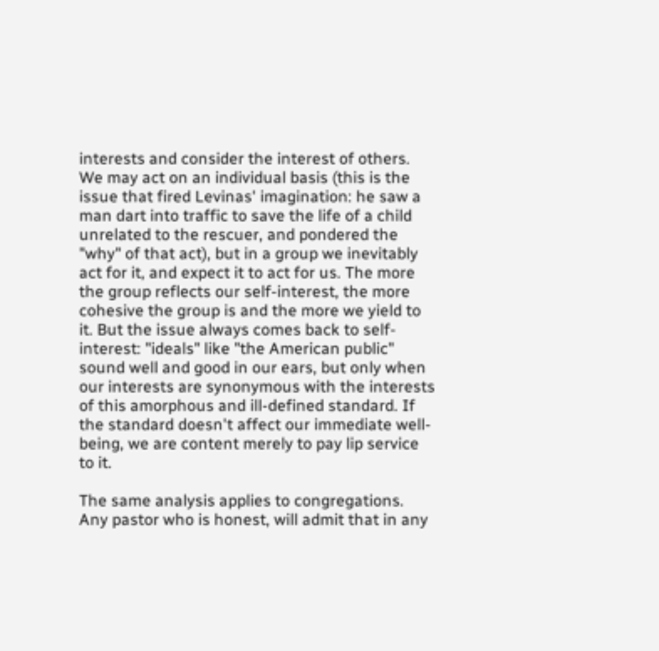interests and consider the interest of others. We may act on an individual basis (this is the issue that fired Levinas' imagination: he saw a man dart into traffic to save the life of a child unrelated to the rescuer, and pondered the "why" of that act), but in a group we inevitably act for it, and expect it to act for us. The more the group reflects our self-interest, the more cohesive the group is and the more we yield to it. But the issue always comes back to self-interest: "ideals" like "the American public" sound well and good in our ears, but only when our interests are synonymous with the interests of this amorphous and ill-defined standard. If the standard doesn't affect our immediate well-being, we are content merely to pay lip service to it.

The same analysis applies to congregations. Any pastor who is honest, will admit that in any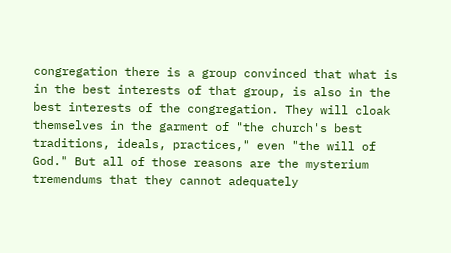congregation there is a group convinced that what is in the best interests of that group, is also in the best interests of the congregation. They will cloak themselves in the garment of "the church's best traditions, ideals, practices," even "the will of God." But all of those reasons are the mysterium tremendums that they cannot adequately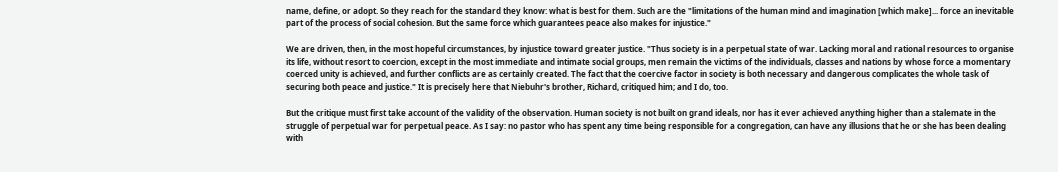name, define, or adopt. So they reach for the standard they know: what is best for them. Such are the "limitations of the human mind and imagination [which make]... force an inevitable part of the process of social cohesion. But the same force which guarantees peace also makes for injustice."

We are driven, then, in the most hopeful circumstances, by injustice toward greater justice. "Thus society is in a perpetual state of war. Lacking moral and rational resources to organise its life, without resort to coercion, except in the most immediate and intimate social groups, men remain the victims of the individuals, classes and nations by whose force a momentary coerced unity is achieved, and further conflicts are as certainly created. The fact that the coercive factor in society is both necessary and dangerous complicates the whole task of securing both peace and justice." It is precisely here that Niebuhr's brother, Richard, critiqued him; and I do, too.

But the critique must first take account of the validity of the observation. Human society is not built on grand ideals, nor has it ever achieved anything higher than a stalemate in the struggle of perpetual war for perpetual peace. As I say: no pastor who has spent any time being responsible for a congregation, can have any illusions that he or she has been dealing with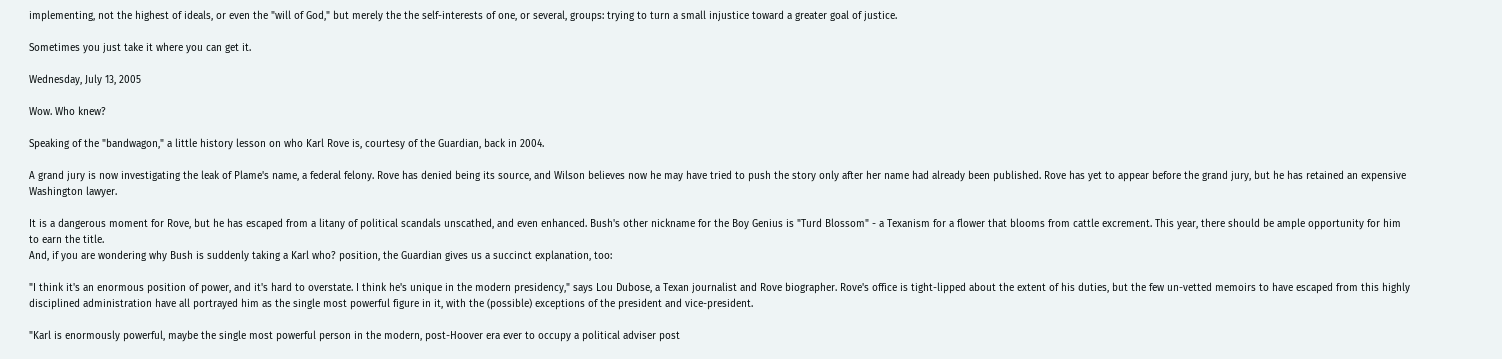implementing, not the highest of ideals, or even the "will of God," but merely the the self-interests of one, or several, groups: trying to turn a small injustice toward a greater goal of justice.

Sometimes you just take it where you can get it.

Wednesday, July 13, 2005

Wow. Who knew?

Speaking of the "bandwagon," a little history lesson on who Karl Rove is, courtesy of the Guardian, back in 2004.

A grand jury is now investigating the leak of Plame's name, a federal felony. Rove has denied being its source, and Wilson believes now he may have tried to push the story only after her name had already been published. Rove has yet to appear before the grand jury, but he has retained an expensive Washington lawyer.

It is a dangerous moment for Rove, but he has escaped from a litany of political scandals unscathed, and even enhanced. Bush's other nickname for the Boy Genius is "Turd Blossom" - a Texanism for a flower that blooms from cattle excrement. This year, there should be ample opportunity for him to earn the title.
And, if you are wondering why Bush is suddenly taking a Karl who? position, the Guardian gives us a succinct explanation, too:

"I think it's an enormous position of power, and it's hard to overstate. I think he's unique in the modern presidency," says Lou Dubose, a Texan journalist and Rove biographer. Rove's office is tight-lipped about the extent of his duties, but the few un-vetted memoirs to have escaped from this highly disciplined administration have all portrayed him as the single most powerful figure in it, with the (possible) exceptions of the president and vice-president.

"Karl is enormously powerful, maybe the single most powerful person in the modern, post-Hoover era ever to occupy a political adviser post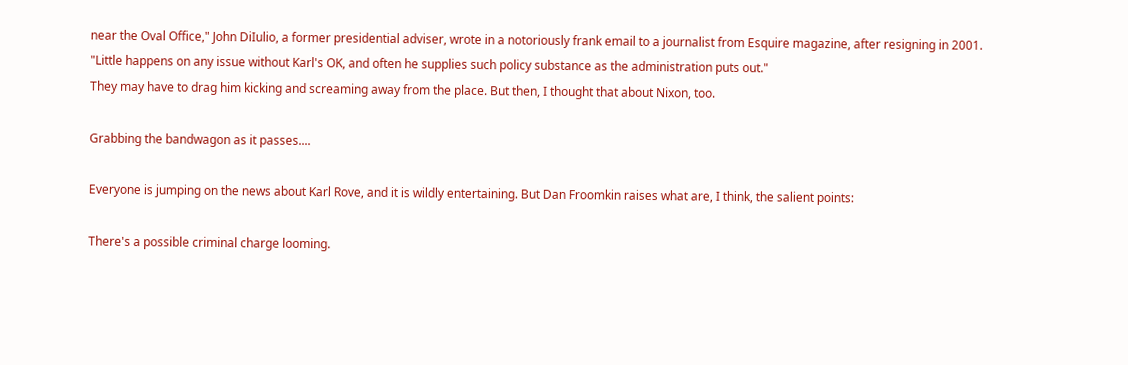near the Oval Office," John DiIulio, a former presidential adviser, wrote in a notoriously frank email to a journalist from Esquire magazine, after resigning in 2001. "Little happens on any issue without Karl's OK, and often he supplies such policy substance as the administration puts out."
They may have to drag him kicking and screaming away from the place. But then, I thought that about Nixon, too.

Grabbing the bandwagon as it passes....

Everyone is jumping on the news about Karl Rove, and it is wildly entertaining. But Dan Froomkin raises what are, I think, the salient points:

There's a possible criminal charge looming.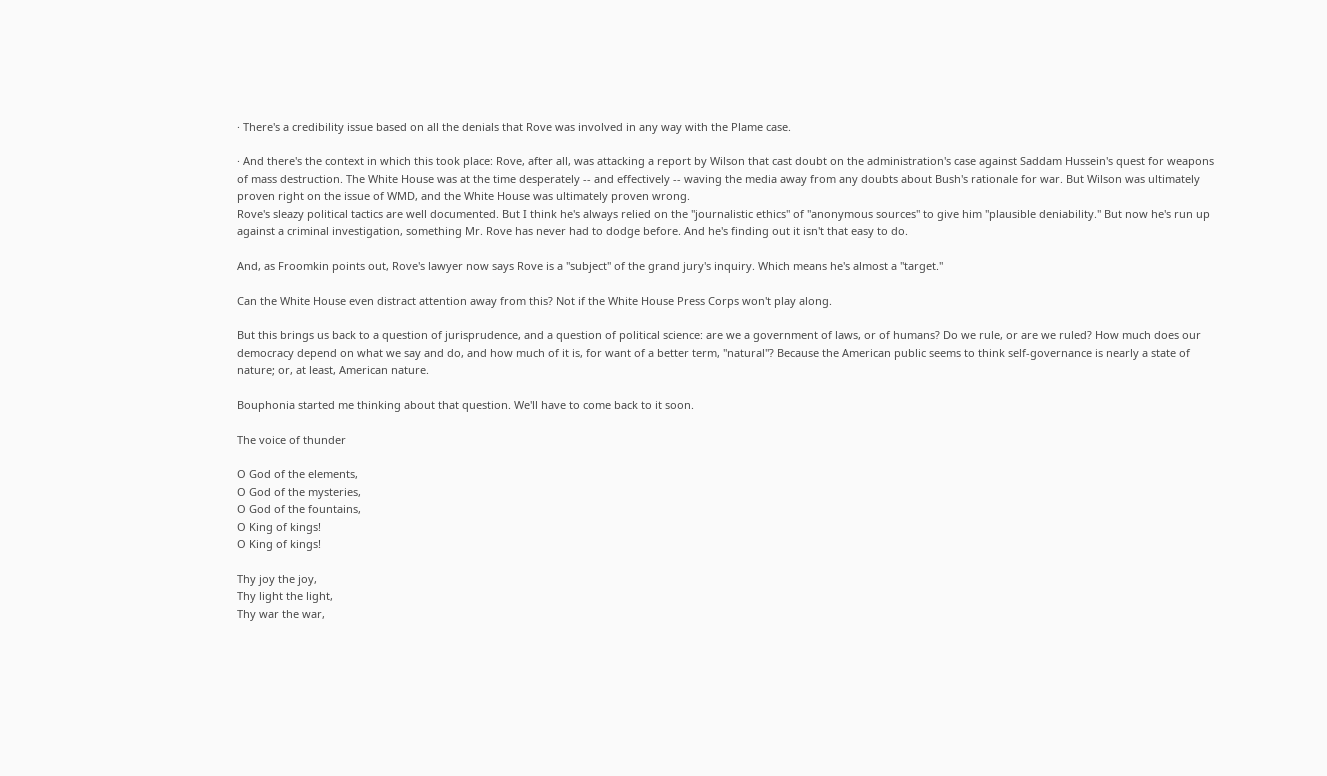· There's a credibility issue based on all the denials that Rove was involved in any way with the Plame case.

· And there's the context in which this took place: Rove, after all, was attacking a report by Wilson that cast doubt on the administration's case against Saddam Hussein's quest for weapons of mass destruction. The White House was at the time desperately -- and effectively -- waving the media away from any doubts about Bush's rationale for war. But Wilson was ultimately proven right on the issue of WMD, and the White House was ultimately proven wrong.
Rove's sleazy political tactics are well documented. But I think he's always relied on the "journalistic ethics" of "anonymous sources" to give him "plausible deniability." But now he's run up against a criminal investigation, something Mr. Rove has never had to dodge before. And he's finding out it isn't that easy to do.

And, as Froomkin points out, Rove's lawyer now says Rove is a "subject" of the grand jury's inquiry. Which means he's almost a "target."

Can the White House even distract attention away from this? Not if the White House Press Corps won't play along.

But this brings us back to a question of jurisprudence, and a question of political science: are we a government of laws, or of humans? Do we rule, or are we ruled? How much does our democracy depend on what we say and do, and how much of it is, for want of a better term, "natural"? Because the American public seems to think self-governance is nearly a state of nature; or, at least, American nature.

Bouphonia started me thinking about that question. We'll have to come back to it soon.

The voice of thunder

O God of the elements,
O God of the mysteries,
O God of the fountains,
O King of kings!
O King of kings!

Thy joy the joy,
Thy light the light,
Thy war the war,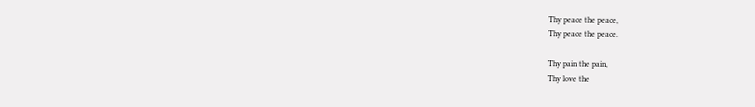Thy peace the peace,
Thy peace the peace.

Thy pain the pain,
Thy love the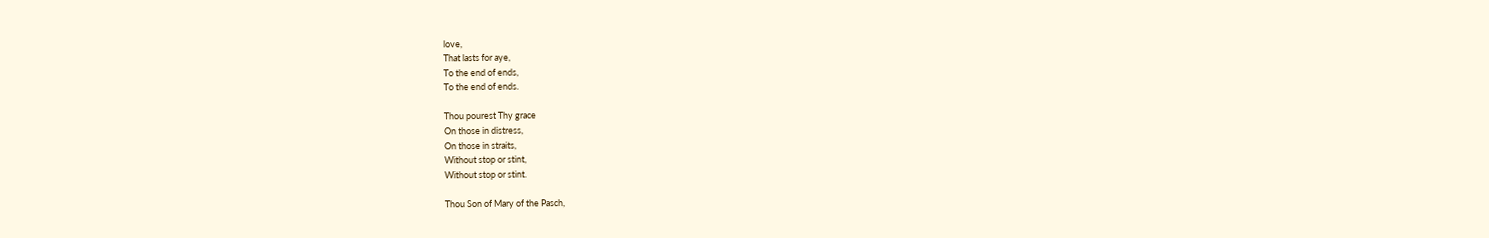love,
That lasts for aye,
To the end of ends,
To the end of ends.

Thou pourest Thy grace
On those in distress,
On those in straits,
Without stop or stint,
Without stop or stint.

Thou Son of Mary of the Pasch,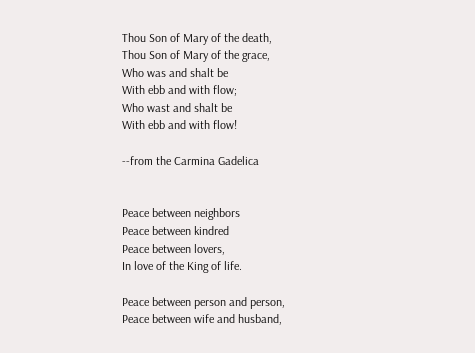Thou Son of Mary of the death,
Thou Son of Mary of the grace,
Who was and shalt be
With ebb and with flow;
Who wast and shalt be
With ebb and with flow!

--from the Carmina Gadelica


Peace between neighbors
Peace between kindred
Peace between lovers,
In love of the King of life.

Peace between person and person,
Peace between wife and husband,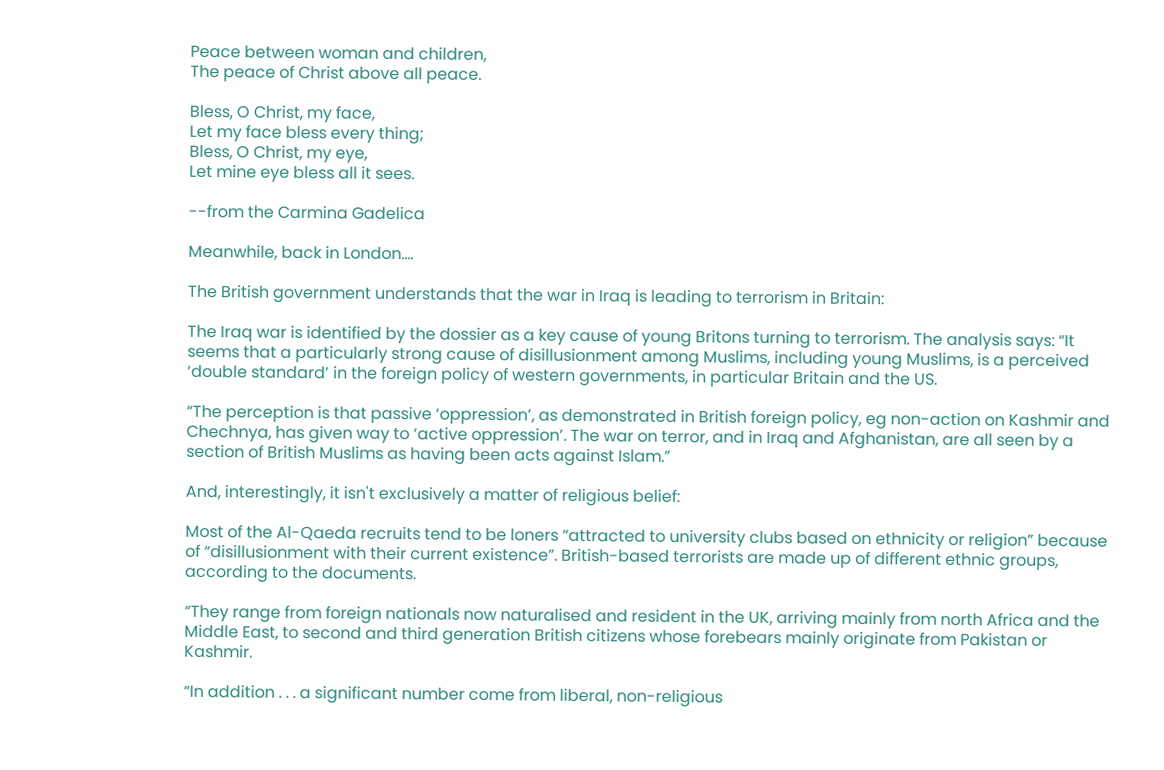Peace between woman and children,
The peace of Christ above all peace.

Bless, O Christ, my face,
Let my face bless every thing;
Bless, O Christ, my eye,
Let mine eye bless all it sees.

--from the Carmina Gadelica

Meanwhile, back in London....

The British government understands that the war in Iraq is leading to terrorism in Britain:

The Iraq war is identified by the dossier as a key cause of young Britons turning to terrorism. The analysis says: “It seems that a particularly strong cause of disillusionment among Muslims, including young Muslims, is a perceived ‘double standard’ in the foreign policy of western governments, in particular Britain and the US.

“The perception is that passive ‘oppression’, as demonstrated in British foreign policy, eg non-action on Kashmir and Chechnya, has given way to ‘active oppression’. The war on terror, and in Iraq and Afghanistan, are all seen by a section of British Muslims as having been acts against Islam.”

And, interestingly, it isn't exclusively a matter of religious belief:

Most of the Al-Qaeda recruits tend to be loners “attracted to university clubs based on ethnicity or religion” because of “disillusionment with their current existence”. British-based terrorists are made up of different ethnic groups, according to the documents.

“They range from foreign nationals now naturalised and resident in the UK, arriving mainly from north Africa and the Middle East, to second and third generation British citizens whose forebears mainly originate from Pakistan or Kashmir.

“In addition . . . a significant number come from liberal, non-religious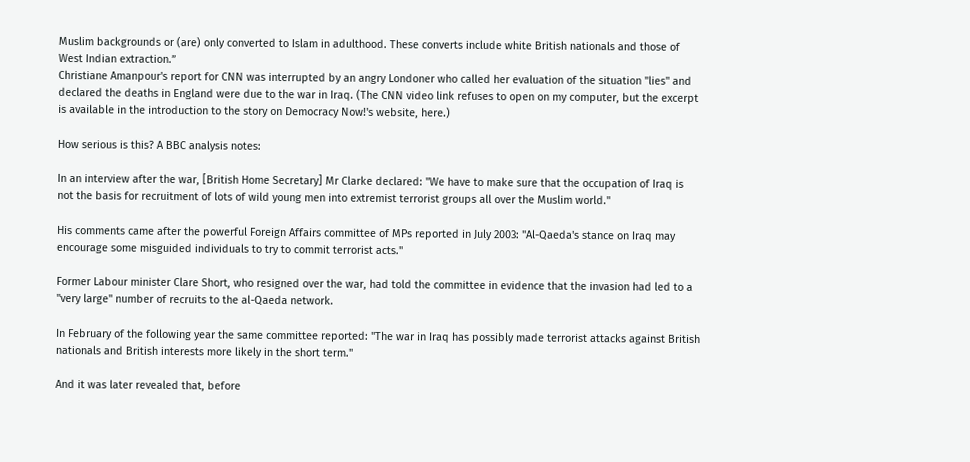Muslim backgrounds or (are) only converted to Islam in adulthood. These converts include white British nationals and those of West Indian extraction.”
Christiane Amanpour's report for CNN was interrupted by an angry Londoner who called her evaluation of the situation "lies" and declared the deaths in England were due to the war in Iraq. (The CNN video link refuses to open on my computer, but the excerpt is available in the introduction to the story on Democracy Now!'s website, here.)

How serious is this? A BBC analysis notes:

In an interview after the war, [British Home Secretary] Mr Clarke declared: "We have to make sure that the occupation of Iraq is not the basis for recruitment of lots of wild young men into extremist terrorist groups all over the Muslim world."

His comments came after the powerful Foreign Affairs committee of MPs reported in July 2003: "Al-Qaeda's stance on Iraq may encourage some misguided individuals to try to commit terrorist acts."

Former Labour minister Clare Short, who resigned over the war, had told the committee in evidence that the invasion had led to a "very large" number of recruits to the al-Qaeda network.

In February of the following year the same committee reported: "The war in Iraq has possibly made terrorist attacks against British nationals and British interests more likely in the short term."

And it was later revealed that, before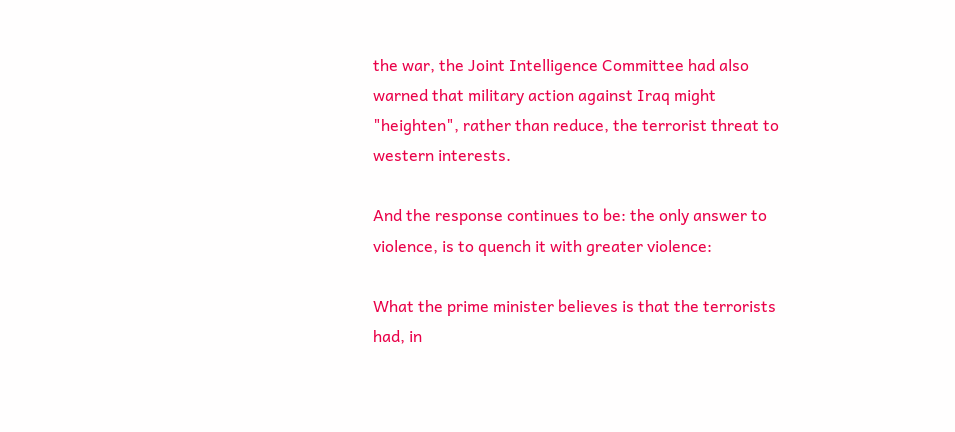the war, the Joint Intelligence Committee had also warned that military action against Iraq might "heighten", rather than reduce, the terrorist threat to western interests.

And the response continues to be: the only answer to violence, is to quench it with greater violence:

What the prime minister believes is that the terrorists had, in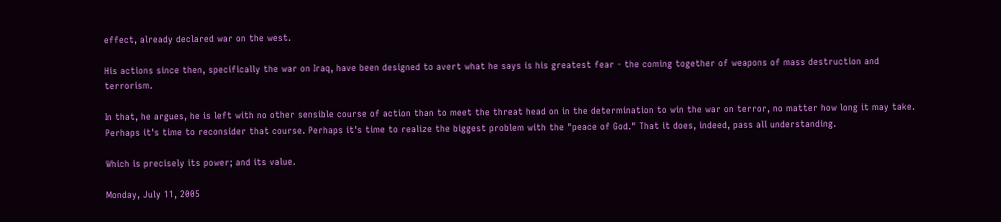effect, already declared war on the west.

His actions since then, specifically the war on Iraq, have been designed to avert what he says is his greatest fear - the coming together of weapons of mass destruction and terrorism.

In that, he argues, he is left with no other sensible course of action than to meet the threat head on in the determination to win the war on terror, no matter how long it may take.
Perhaps it's time to reconsider that course. Perhaps it's time to realize the biggest problem with the "peace of God." That it does, indeed, pass all understanding.

Which is precisely its power; and its value.

Monday, July 11, 2005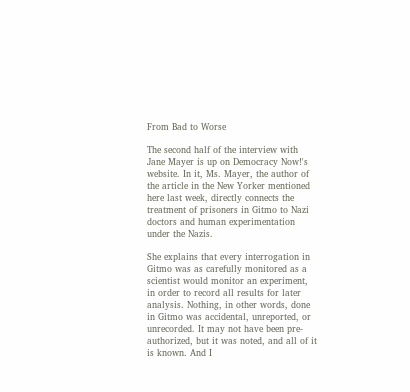From Bad to Worse

The second half of the interview with Jane Mayer is up on Democracy Now!'s website. In it, Ms. Mayer, the author of the article in the New Yorker mentioned here last week, directly connects the treatment of prisoners in Gitmo to Nazi doctors and human experimentation under the Nazis.

She explains that every interrogation in Gitmo was as carefully monitored as a scientist would monitor an experiment, in order to record all results for later analysis. Nothing, in other words, done in Gitmo was accidental, unreported, or unrecorded. It may not have been pre-authorized, but it was noted, and all of it is known. And I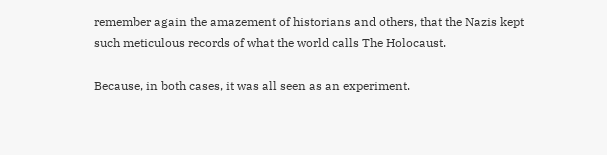remember again the amazement of historians and others, that the Nazis kept such meticulous records of what the world calls The Holocaust.

Because, in both cases, it was all seen as an experiment.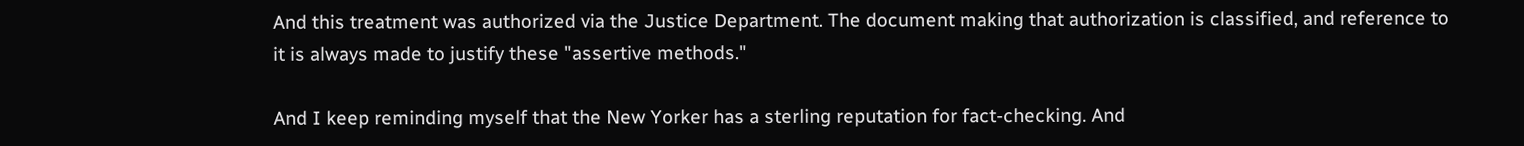And this treatment was authorized via the Justice Department. The document making that authorization is classified, and reference to it is always made to justify these "assertive methods."

And I keep reminding myself that the New Yorker has a sterling reputation for fact-checking. And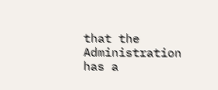that the Administration has a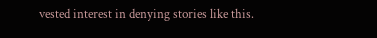vested interest in denying stories like this.